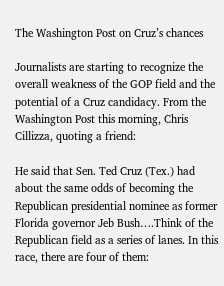The Washington Post on Cruz’s chances

Journalists are starting to recognize the overall weakness of the GOP field and the potential of a Cruz candidacy. From the Washington Post this morning, Chris Cillizza, quoting a friend:

He said that Sen. Ted Cruz (Tex.) had about the same odds of becoming the Republican presidential nominee as former Florida governor Jeb Bush….Think of the Republican field as a series of lanes. In this race, there are four of them: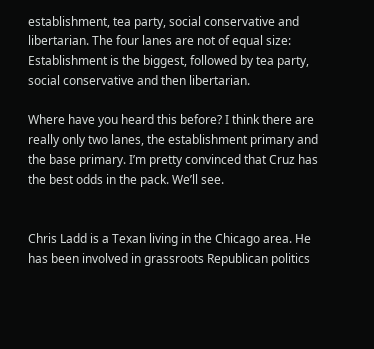establishment, tea party, social conservative and libertarian. The four lanes are not of equal size: Establishment is the biggest, followed by tea party, social conservative and then libertarian.

Where have you heard this before? I think there are really only two lanes, the establishment primary and the base primary. I’m pretty convinced that Cruz has the best odds in the pack. We’ll see.


Chris Ladd is a Texan living in the Chicago area. He has been involved in grassroots Republican politics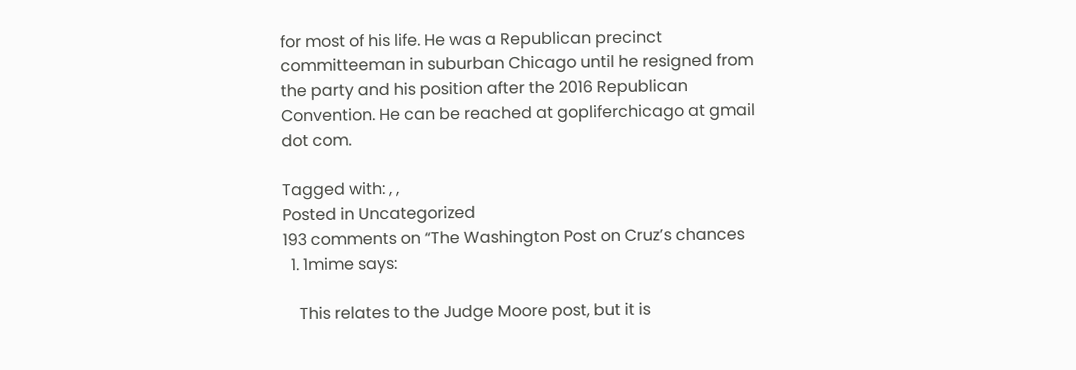for most of his life. He was a Republican precinct committeeman in suburban Chicago until he resigned from the party and his position after the 2016 Republican Convention. He can be reached at gopliferchicago at gmail dot com.

Tagged with: , ,
Posted in Uncategorized
193 comments on “The Washington Post on Cruz’s chances
  1. 1mime says:

    This relates to the Judge Moore post, but it is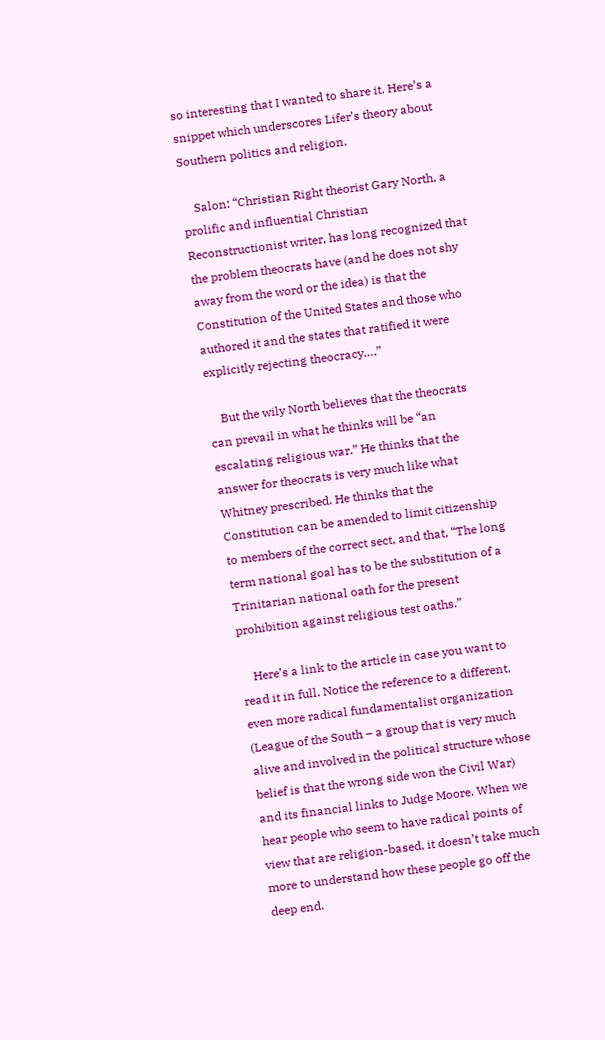so interesting that I wanted to share it. Here’s a snippet which underscores Lifer’s theory about Southern politics and religion.

    Salon: “Christian Right theorist Gary North, a prolific and influential Christian Reconstructionist writer, has long recognized that the problem theocrats have (and he does not shy away from the word or the idea) is that the Constitution of the United States and those who authored it and the states that ratified it were explicitly rejecting theocracy….”

    But the wily North believes that the theocrats can prevail in what he thinks will be “an escalating religious war.” He thinks that the answer for theocrats is very much like what Whitney prescribed. He thinks that the Constitution can be amended to limit citizenship to members of the correct sect, and that, “The long term national goal has to be the substitution of a Trinitarian national oath for the present prohibition against religious test oaths.”

    Here’s a link to the article in case you want to read it in full. Notice the reference to a different, even more radical fundamentalist organization (League of the South – a group that is very much alive and involved in the political structure whose belief is that the wrong side won the Civil War) and its financial links to Judge Moore. When we hear people who seem to have radical points of view that are religion-based, it doesn’t take much more to understand how these people go off the deep end.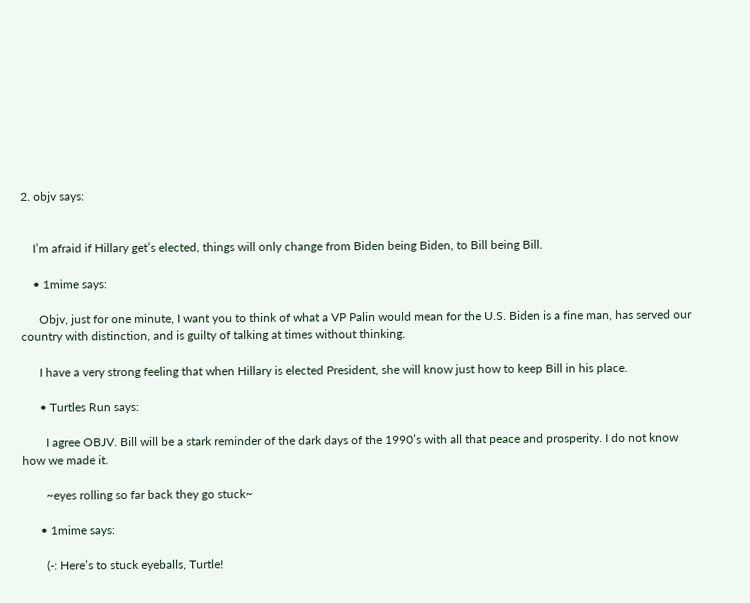2. objv says:


    I’m afraid if Hillary get’s elected, things will only change from Biden being Biden, to Bill being Bill.

    • 1mime says:

      Objv, just for one minute, I want you to think of what a VP Palin would mean for the U.S. Biden is a fine man, has served our country with distinction, and is guilty of talking at times without thinking.

      I have a very strong feeling that when Hillary is elected President, she will know just how to keep Bill in his place.

      • Turtles Run says:

        I agree OBJV. Bill will be a stark reminder of the dark days of the 1990’s with all that peace and prosperity. I do not know how we made it.

        ~eyes rolling so far back they go stuck~

      • 1mime says:

        (-: Here’s to stuck eyeballs, Turtle!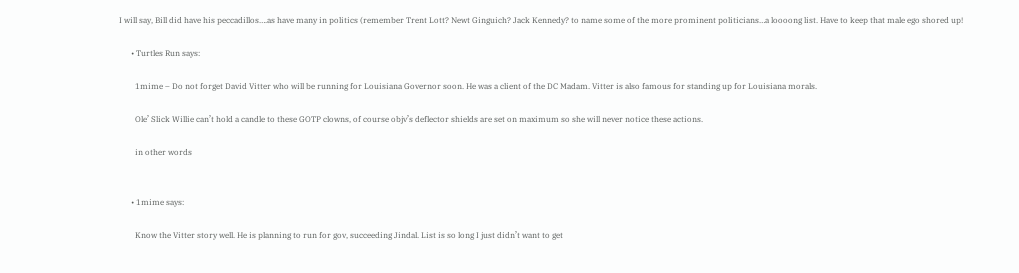I will say, Bill did have his peccadillos….as have many in politics (remember Trent Lott? Newt Ginguich? Jack Kennedy? to name some of the more prominent politicians…a loooong list. Have to keep that male ego shored up!

      • Turtles Run says:

        1mime – Do not forget David Vitter who will be running for Louisiana Governor soon. He was a client of the DC Madam. Vitter is also famous for standing up for Louisiana morals.

        Ole’ Slick Willie can’t hold a candle to these GOTP clowns, of course objv’s deflector shields are set on maximum so she will never notice these actions.

        in other words


      • 1mime says:

        Know the Vitter story well. He is planning to run for gov, succeeding Jindal. List is so long I just didn’t want to get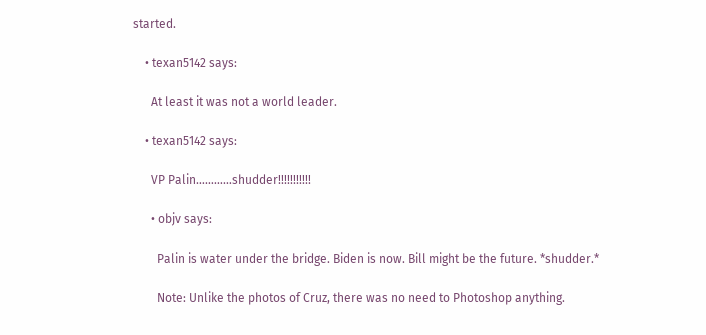started.

    • texan5142 says:

      At least it was not a world leader.

    • texan5142 says:

      VP Palin…………shudder!!!!!!!!!!!

      • objv says:

        Palin is water under the bridge. Biden is now. Bill might be the future. *shudder.*

        Note: Unlike the photos of Cruz, there was no need to Photoshop anything.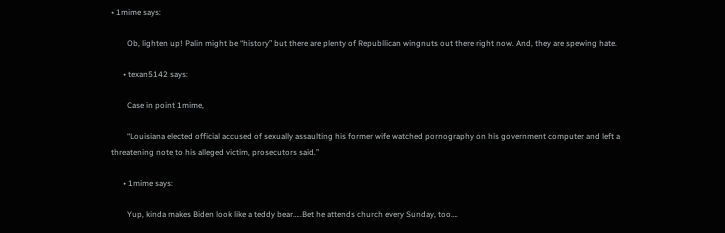• 1mime says:

        Ob, lighten up! Palin might be “history” but there are plenty of Republlican wingnuts out there right now. And, they are spewing hate.

      • texan5142 says:

        Case in point 1mime,

        “Louisiana elected official accused of sexually assaulting his former wife watched pornography on his government computer and left a threatening note to his alleged victim, prosecutors said.”

      • 1mime says:

        Yup, kinda makes Biden look like a teddy bear…..Bet he attends church every Sunday, too….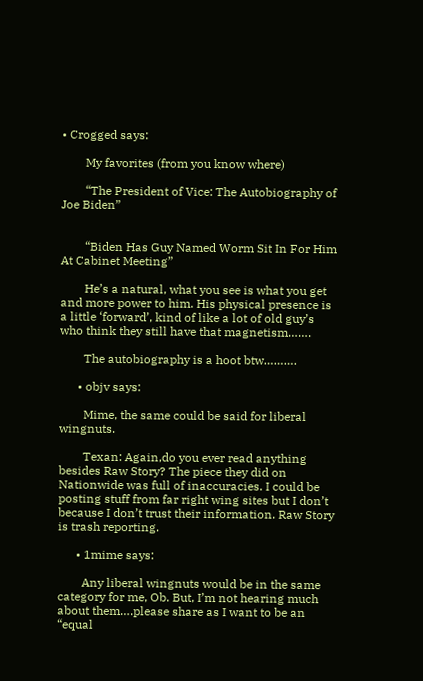• Crogged says:

        My favorites (from you know where)

        “The President of Vice: The Autobiography of Joe Biden”


        “Biden Has Guy Named Worm Sit In For Him At Cabinet Meeting”

        He’s a natural, what you see is what you get and more power to him. His physical presence is a little ‘forward’, kind of like a lot of old guy’s who think they still have that magnetism…….

        The autobiography is a hoot btw……….

      • objv says:

        Mime, the same could be said for liberal wingnuts.

        Texan: Again,do you ever read anything besides Raw Story? The piece they did on Nationwide was full of inaccuracies. I could be posting stuff from far right wing sites but I don’t because I don’t trust their information. Raw Story is trash reporting.

      • 1mime says:

        Any liberal wingnuts would be in the same category for me, Ob. But, I’m not hearing much about them….please share as I want to be an “equal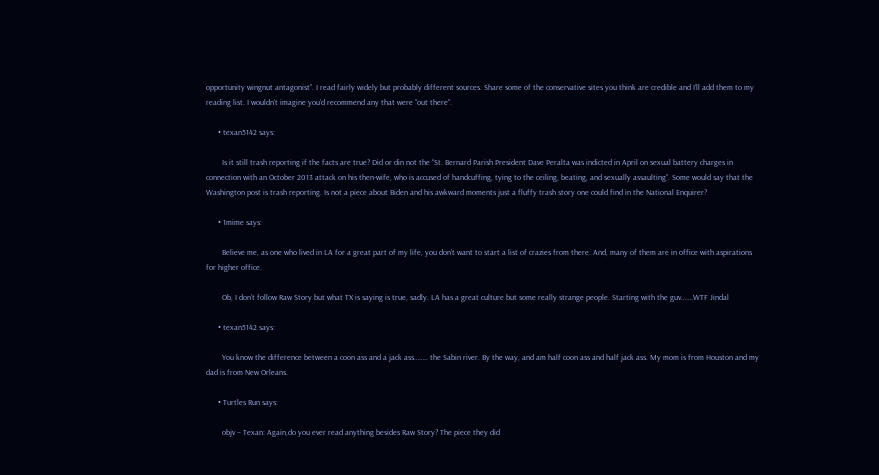opportunity wingnut antagonist”. I read fairly widely but probably different sources. Share some of the conservative sites you think are credible and I’ll add them to my reading list. I wouldn’t imagine you’d recommend any that were “out there”.

      • texan5142 says:

        Is it still trash reporting if the facts are true? Did or din not the “St. Bernard Parish President Dave Peralta was indicted in April on sexual battery charges in connection with an October 2013 attack on his then-wife, who is accused of handcuffing, tying to the ceiling, beating, and sexually assaulting”. Some would say that the Washington post is trash reporting. Is not a piece about Biden and his awkward moments just a fluffy trash story one could find in the National Enquirer?

      • 1mime says:

        Believe me, as one who lived in LA for a great part of my life, you don’t want to start a list of crazies from there. And, many of them are in office with aspirations for higher office.

        Ob, I don’t follow Raw Story but what TX is saying is true, sadly. LA has a great culture but some really strange people. Starting with the guv…….WTF Jindal

      • texan5142 says:

        You know the difference between a coon ass and a jack ass…….. the Sabin river. By the way, and am half coon ass and half jack ass. My mom is from Houston and my dad is from New Orleans.

      • Turtles Run says:

        objv – Texan: Again,do you ever read anything besides Raw Story? The piece they did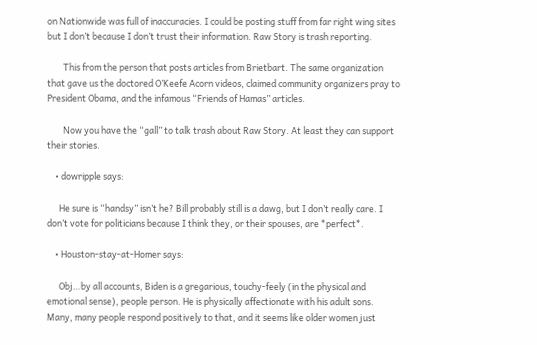on Nationwide was full of inaccuracies. I could be posting stuff from far right wing sites but I don’t because I don’t trust their information. Raw Story is trash reporting.

        This from the person that posts articles from Brietbart. The same organization that gave us the doctored O’Keefe Acorn videos, claimed community organizers pray to President Obama, and the infamous “Friends of Hamas” articles.

        Now you have the “gall” to talk trash about Raw Story. At least they can support their stories.

    • dowripple says:

      He sure is “handsy” isn’t he? Bill probably still is a dawg, but I don’t really care. I don’t vote for politicians because I think they, or their spouses, are *perfect*.

    • Houston-stay-at-Homer says:

      Obj…by all accounts, Biden is a gregarious, touchy-feely (in the physical and emotional sense), people person. He is physically affectionate with his adult sons. Many, many people respond positively to that, and it seems like older women just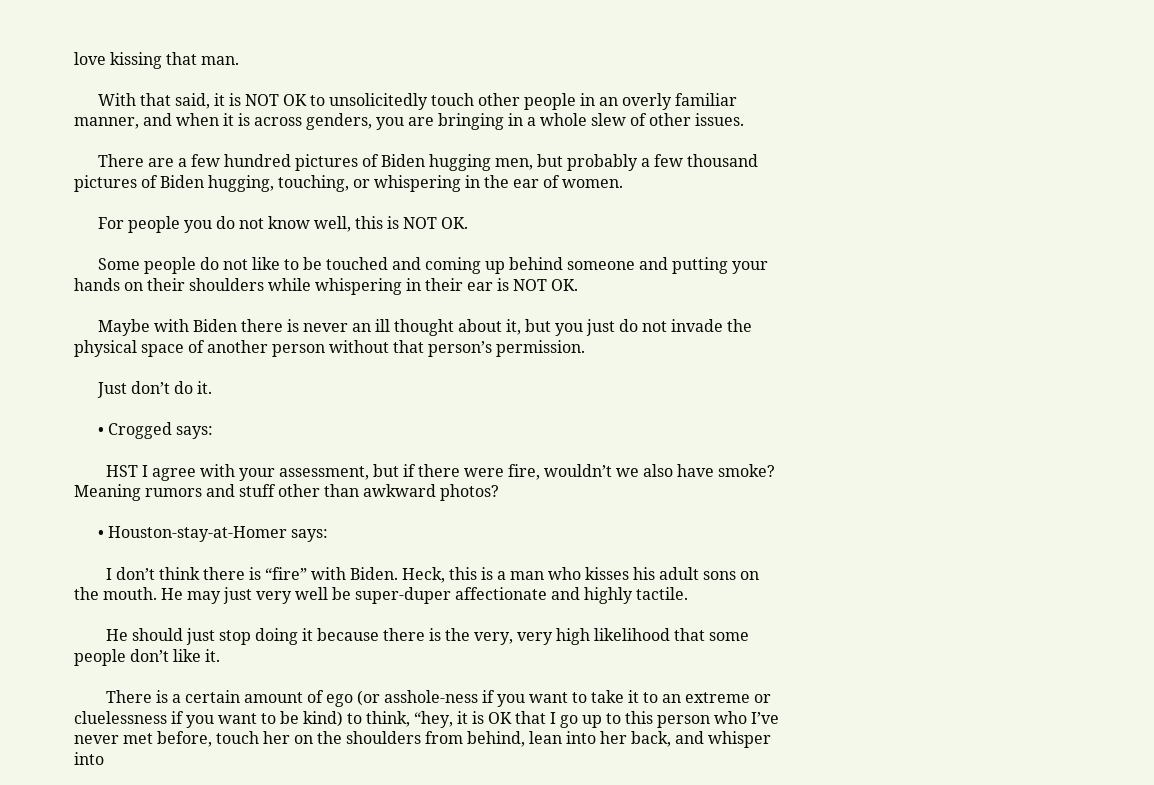love kissing that man.

      With that said, it is NOT OK to unsolicitedly touch other people in an overly familiar manner, and when it is across genders, you are bringing in a whole slew of other issues.

      There are a few hundred pictures of Biden hugging men, but probably a few thousand pictures of Biden hugging, touching, or whispering in the ear of women.

      For people you do not know well, this is NOT OK.

      Some people do not like to be touched and coming up behind someone and putting your hands on their shoulders while whispering in their ear is NOT OK.

      Maybe with Biden there is never an ill thought about it, but you just do not invade the physical space of another person without that person’s permission.

      Just don’t do it.

      • Crogged says:

        HST I agree with your assessment, but if there were fire, wouldn’t we also have smoke? Meaning rumors and stuff other than awkward photos?

      • Houston-stay-at-Homer says:

        I don’t think there is “fire” with Biden. Heck, this is a man who kisses his adult sons on the mouth. He may just very well be super-duper affectionate and highly tactile.

        He should just stop doing it because there is the very, very high likelihood that some people don’t like it.

        There is a certain amount of ego (or asshole-ness if you want to take it to an extreme or cluelessness if you want to be kind) to think, “hey, it is OK that I go up to this person who I’ve never met before, touch her on the shoulders from behind, lean into her back, and whisper into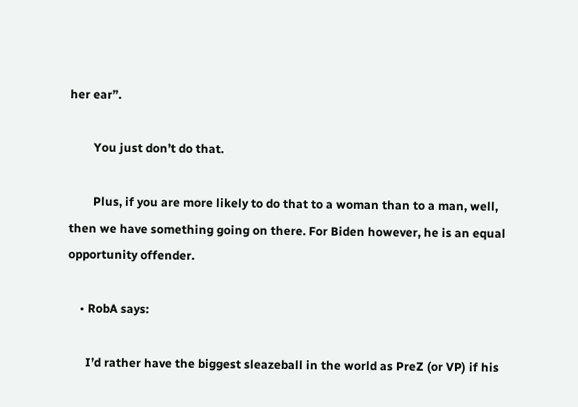her ear”.

        You just don’t do that.

        Plus, if you are more likely to do that to a woman than to a man, well, then we have something going on there. For Biden however, he is an equal opportunity offender.

    • RobA says:

      I’d rather have the biggest sleazeball in the world as PreZ (or VP) if his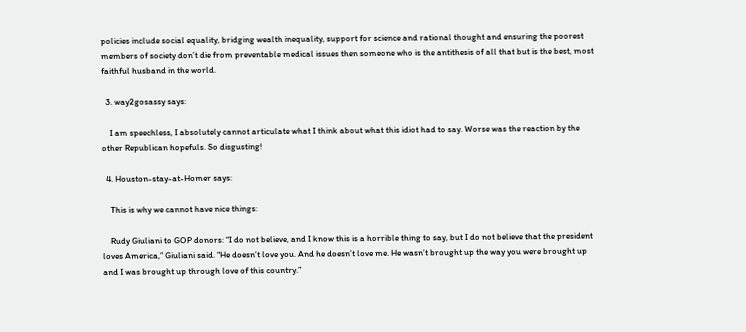policies include social equality, bridging wealth inequality, support for science and rational thought and ensuring the poorest members of society don’t die from preventable medical issues then someone who is the antithesis of all that but is the best, most faithful husband in the world.

  3. way2gosassy says:

    I am speechless, I absolutely cannot articulate what I think about what this idiot had to say. Worse was the reaction by the other Republican hopefuls. So disgusting!

  4. Houston-stay-at-Homer says:

    This is why we cannot have nice things:

    Rudy Giuliani to GOP donors: “I do not believe, and I know this is a horrible thing to say, but I do not believe that the president loves America,” Giuliani said. “He doesn’t love you. And he doesn’t love me. He wasn’t brought up the way you were brought up and I was brought up through love of this country.”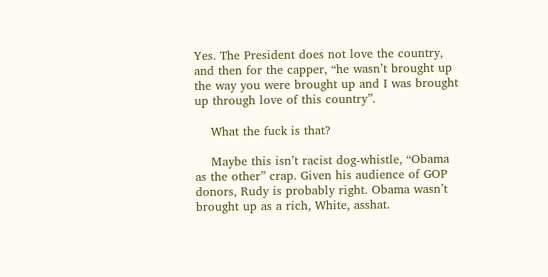Yes. The President does not love the country, and then for the capper, “he wasn’t brought up the way you were brought up and I was brought up through love of this country”.

    What the fuck is that?

    Maybe this isn’t racist dog-whistle, “Obama as the other” crap. Given his audience of GOP donors, Rudy is probably right. Obama wasn’t brought up as a rich, White, asshat.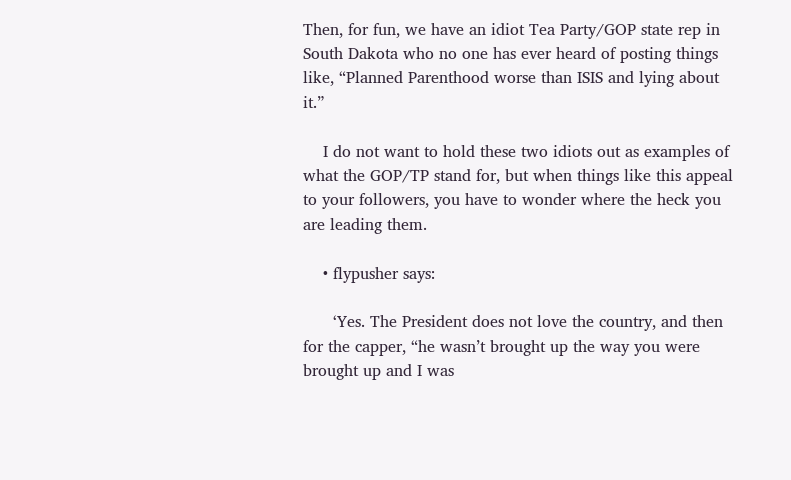Then, for fun, we have an idiot Tea Party/GOP state rep in South Dakota who no one has ever heard of posting things like, “Planned Parenthood worse than ISIS and lying about it.”

    I do not want to hold these two idiots out as examples of what the GOP/TP stand for, but when things like this appeal to your followers, you have to wonder where the heck you are leading them.

    • flypusher says:

      ‘Yes. The President does not love the country, and then for the capper, “he wasn’t brought up the way you were brought up and I was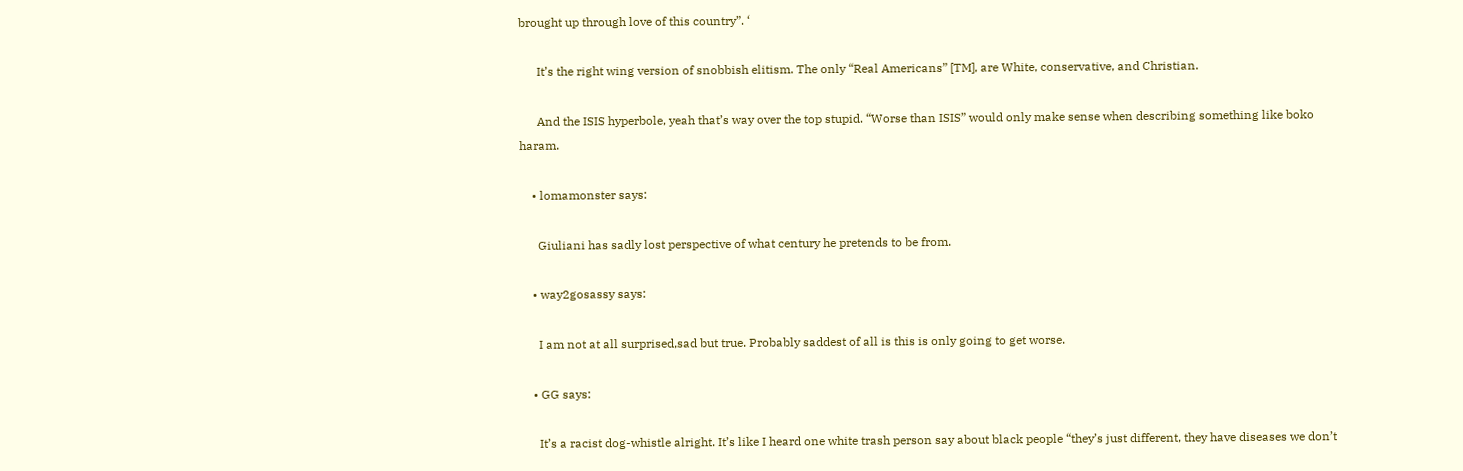brought up through love of this country”. ‘

      It’s the right wing version of snobbish elitism. The only “Real Americans” [TM], are White, conservative, and Christian.

      And the ISIS hyperbole, yeah that’s way over the top stupid. “Worse than ISIS” would only make sense when describing something like boko haram.

    • lomamonster says:

      Giuliani has sadly lost perspective of what century he pretends to be from.

    • way2gosassy says:

      I am not at all surprised,sad but true. Probably saddest of all is this is only going to get worse.

    • GG says:

      It’s a racist dog-whistle alright. It’s like I heard one white trash person say about black people “they’s just different, they have diseases we don’t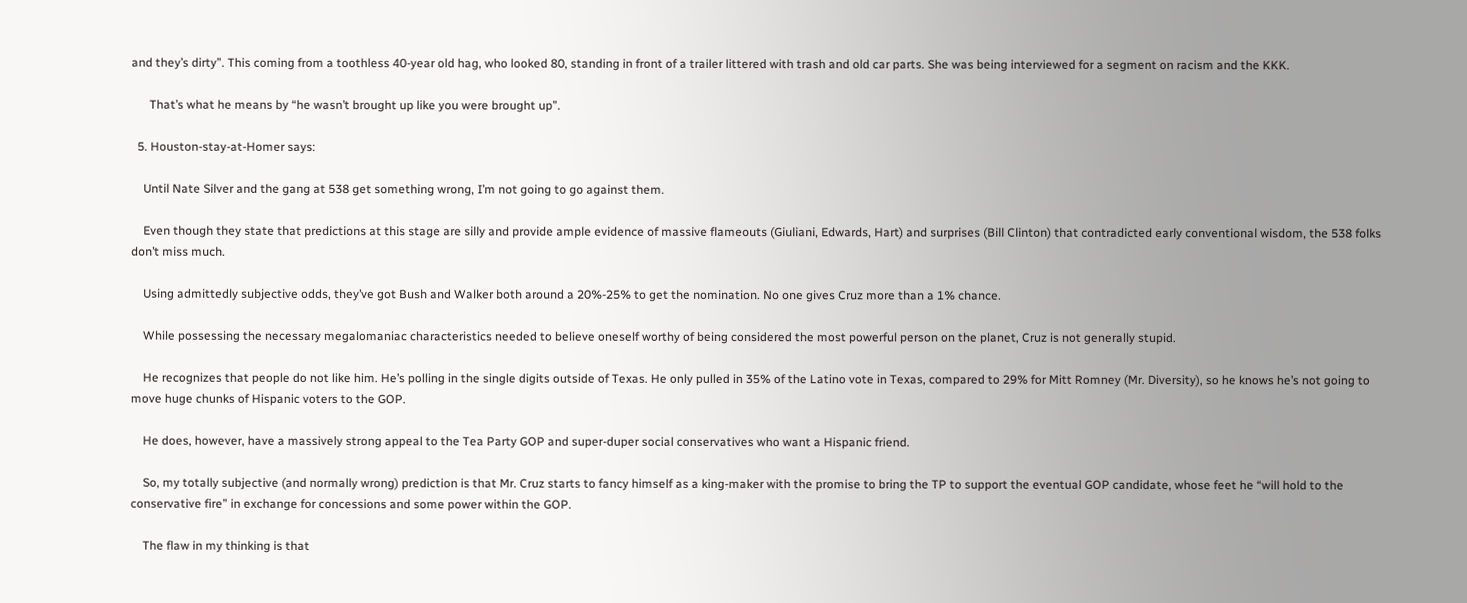and they’s dirty”. This coming from a toothless 40-year old hag, who looked 80, standing in front of a trailer littered with trash and old car parts. She was being interviewed for a segment on racism and the KKK.

      That’s what he means by “he wasn’t brought up like you were brought up”.

  5. Houston-stay-at-Homer says:

    Until Nate Silver and the gang at 538 get something wrong, I’m not going to go against them.

    Even though they state that predictions at this stage are silly and provide ample evidence of massive flameouts (Giuliani, Edwards, Hart) and surprises (Bill Clinton) that contradicted early conventional wisdom, the 538 folks don’t miss much.

    Using admittedly subjective odds, they’ve got Bush and Walker both around a 20%-25% to get the nomination. No one gives Cruz more than a 1% chance.

    While possessing the necessary megalomaniac characteristics needed to believe oneself worthy of being considered the most powerful person on the planet, Cruz is not generally stupid.

    He recognizes that people do not like him. He’s polling in the single digits outside of Texas. He only pulled in 35% of the Latino vote in Texas, compared to 29% for Mitt Romney (Mr. Diversity), so he knows he’s not going to move huge chunks of Hispanic voters to the GOP.

    He does, however, have a massively strong appeal to the Tea Party GOP and super-duper social conservatives who want a Hispanic friend.

    So, my totally subjective (and normally wrong) prediction is that Mr. Cruz starts to fancy himself as a king-maker with the promise to bring the TP to support the eventual GOP candidate, whose feet he “will hold to the conservative fire” in exchange for concessions and some power within the GOP.

    The flaw in my thinking is that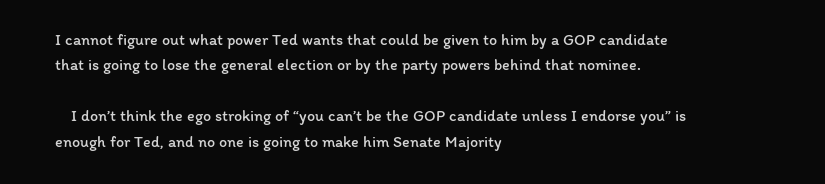I cannot figure out what power Ted wants that could be given to him by a GOP candidate that is going to lose the general election or by the party powers behind that nominee.

    I don’t think the ego stroking of “you can’t be the GOP candidate unless I endorse you” is enough for Ted, and no one is going to make him Senate Majority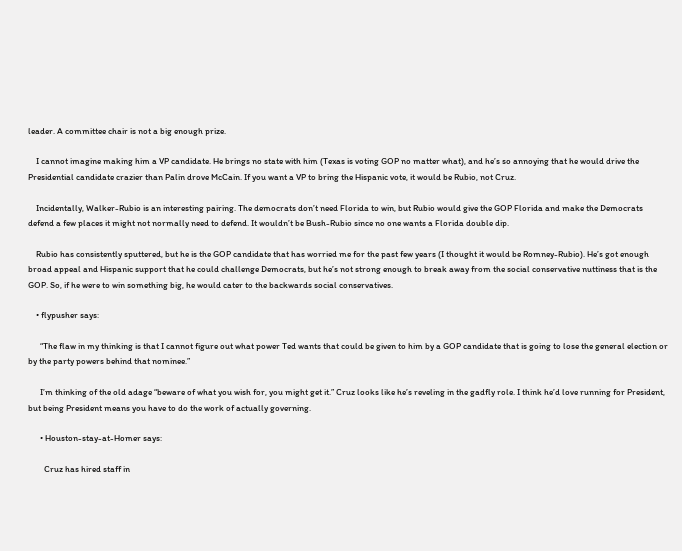leader. A committee chair is not a big enough prize.

    I cannot imagine making him a VP candidate. He brings no state with him (Texas is voting GOP no matter what), and he’s so annoying that he would drive the Presidential candidate crazier than Palin drove McCain. If you want a VP to bring the Hispanic vote, it would be Rubio, not Cruz.

    Incidentally, Walker-Rubio is an interesting pairing. The democrats don’t need Florida to win, but Rubio would give the GOP Florida and make the Democrats defend a few places it might not normally need to defend. It wouldn’t be Bush-Rubio since no one wants a Florida double dip.

    Rubio has consistently sputtered, but he is the GOP candidate that has worried me for the past few years (I thought it would be Romney-Rubio). He’s got enough broad appeal and Hispanic support that he could challenge Democrats, but he’s not strong enough to break away from the social conservative nuttiness that is the GOP. So, if he were to win something big, he would cater to the backwards social conservatives.

    • flypusher says:

      “The flaw in my thinking is that I cannot figure out what power Ted wants that could be given to him by a GOP candidate that is going to lose the general election or by the party powers behind that nominee.”

      I’m thinking of the old adage “beware of what you wish for, you might get it.” Cruz looks like he’s reveling in the gadfly role. I think he’d love running for President, but being President means you have to do the work of actually governing.

      • Houston-stay-at-Homer says:

        Cruz has hired staff in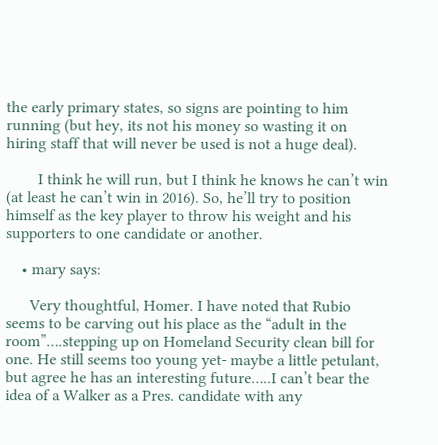the early primary states, so signs are pointing to him running (but hey, its not his money so wasting it on hiring staff that will never be used is not a huge deal).

        I think he will run, but I think he knows he can’t win (at least he can’t win in 2016). So, he’ll try to position himself as the key player to throw his weight and his supporters to one candidate or another.

    • mary says:

      Very thoughtful, Homer. I have noted that Rubio seems to be carving out his place as the “adult in the room”….stepping up on Homeland Security clean bill for one. He still seems too young yet- maybe a little petulant, but agree he has an interesting future…..I can’t bear the idea of a Walker as a Pres. candidate with any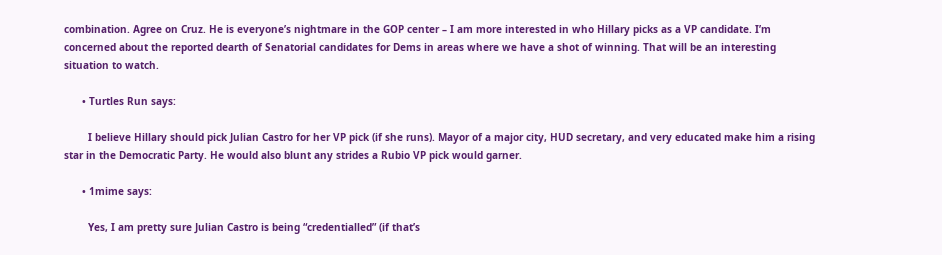combination. Agree on Cruz. He is everyone’s nightmare in the GOP center – I am more interested in who Hillary picks as a VP candidate. I’m concerned about the reported dearth of Senatorial candidates for Dems in areas where we have a shot of winning. That will be an interesting situation to watch.

      • Turtles Run says:

        I believe Hillary should pick Julian Castro for her VP pick (if she runs). Mayor of a major city, HUD secretary, and very educated make him a rising star in the Democratic Party. He would also blunt any strides a Rubio VP pick would garner.

      • 1mime says:

        Yes, I am pretty sure Julian Castro is being “credentialled” (if that’s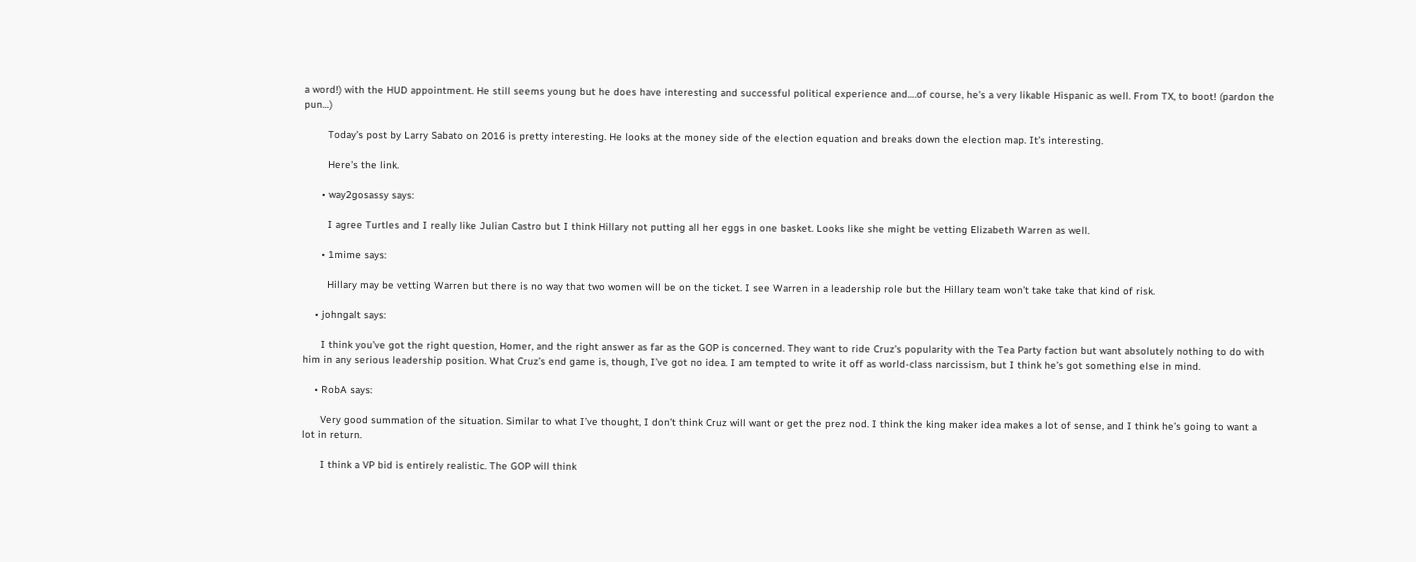a word!) with the HUD appointment. He still seems young but he does have interesting and successful political experience and….of course, he’s a very likable Hispanic as well. From TX, to boot! (pardon the pun…)

        Today’s post by Larry Sabato on 2016 is pretty interesting. He looks at the money side of the election equation and breaks down the election map. It’s interesting.

        Here’s the link.

      • way2gosassy says:

        I agree Turtles and I really like Julian Castro but I think Hillary not putting all her eggs in one basket. Looks like she might be vetting Elizabeth Warren as well.

      • 1mime says:

        Hillary may be vetting Warren but there is no way that two women will be on the ticket. I see Warren in a leadership role but the Hillary team won’t take take that kind of risk.

    • johngalt says:

      I think you’ve got the right question, Homer, and the right answer as far as the GOP is concerned. They want to ride Cruz’s popularity with the Tea Party faction but want absolutely nothing to do with him in any serious leadership position. What Cruz’s end game is, though, I’ve got no idea. I am tempted to write it off as world-class narcissism, but I think he’s got something else in mind.

    • RobA says:

      Very good summation of the situation. Similar to what I’ve thought, I don’t think Cruz will want or get the prez nod. I think the king maker idea makes a lot of sense, and I think he’s going to want a lot in return.

      I think a VP bid is entirely realistic. The GOP will think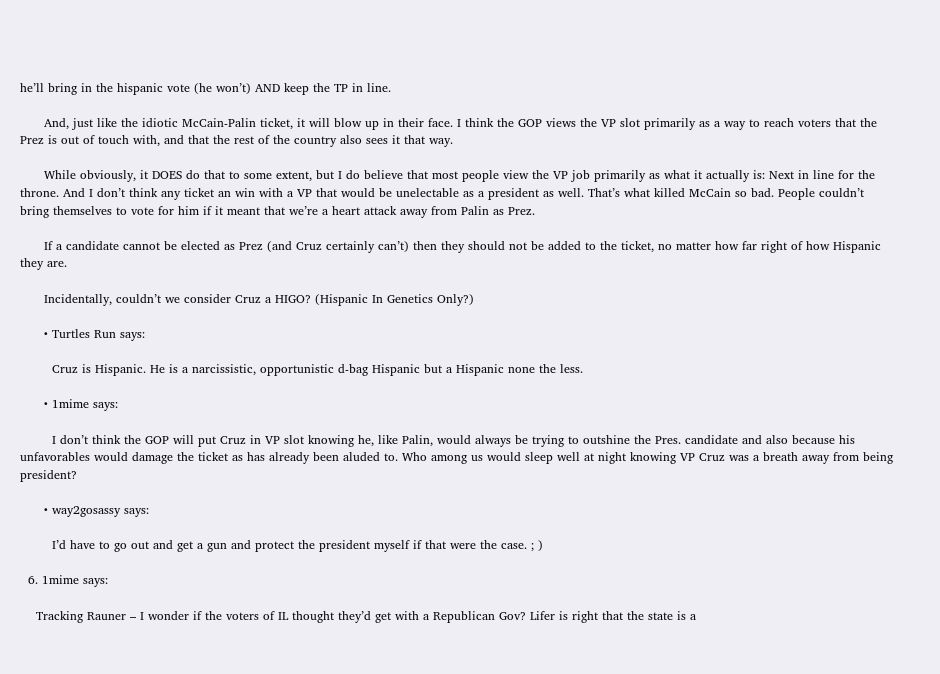he’ll bring in the hispanic vote (he won’t) AND keep the TP in line.

      And, just like the idiotic McCain-Palin ticket, it will blow up in their face. I think the GOP views the VP slot primarily as a way to reach voters that the Prez is out of touch with, and that the rest of the country also sees it that way.

      While obviously, it DOES do that to some extent, but I do believe that most people view the VP job primarily as what it actually is: Next in line for the throne. And I don’t think any ticket an win with a VP that would be unelectable as a president as well. That’s what killed McCain so bad. People couldn’t bring themselves to vote for him if it meant that we’re a heart attack away from Palin as Prez.

      If a candidate cannot be elected as Prez (and Cruz certainly can’t) then they should not be added to the ticket, no matter how far right of how Hispanic they are.

      Incidentally, couldn’t we consider Cruz a HIGO? (Hispanic In Genetics Only?)

      • Turtles Run says:

        Cruz is Hispanic. He is a narcissistic, opportunistic d-bag Hispanic but a Hispanic none the less.

      • 1mime says:

        I don’t think the GOP will put Cruz in VP slot knowing he, like Palin, would always be trying to outshine the Pres. candidate and also because his unfavorables would damage the ticket as has already been aluded to. Who among us would sleep well at night knowing VP Cruz was a breath away from being president?

      • way2gosassy says:

        I’d have to go out and get a gun and protect the president myself if that were the case. ; )

  6. 1mime says:

    Tracking Rauner – I wonder if the voters of IL thought they’d get with a Republican Gov? Lifer is right that the state is a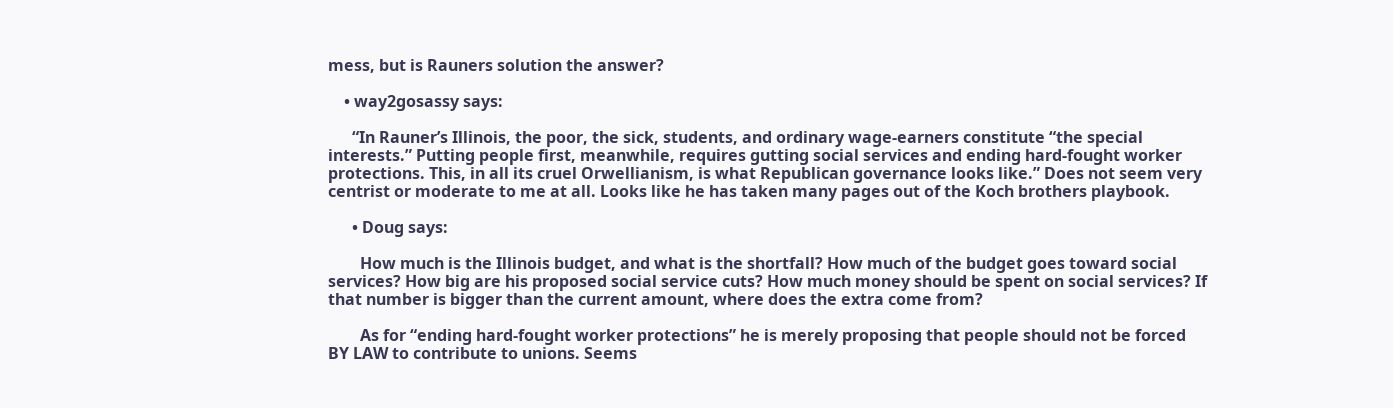mess, but is Rauners solution the answer?

    • way2gosassy says:

      “In Rauner’s Illinois, the poor, the sick, students, and ordinary wage-earners constitute “the special interests.” Putting people first, meanwhile, requires gutting social services and ending hard-fought worker protections. This, in all its cruel Orwellianism, is what Republican governance looks like.” Does not seem very centrist or moderate to me at all. Looks like he has taken many pages out of the Koch brothers playbook.

      • Doug says:

        How much is the Illinois budget, and what is the shortfall? How much of the budget goes toward social services? How big are his proposed social service cuts? How much money should be spent on social services? If that number is bigger than the current amount, where does the extra come from?

        As for “ending hard-fought worker protections” he is merely proposing that people should not be forced BY LAW to contribute to unions. Seems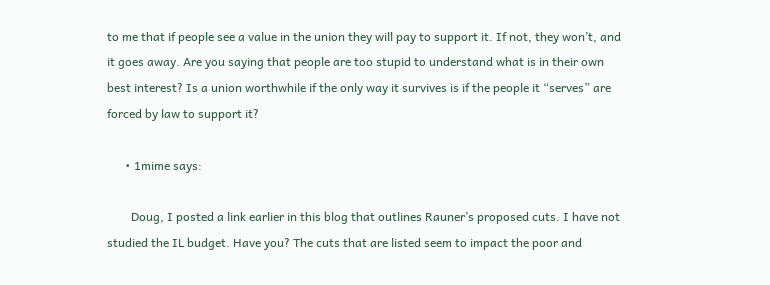to me that if people see a value in the union they will pay to support it. If not, they won’t, and it goes away. Are you saying that people are too stupid to understand what is in their own best interest? Is a union worthwhile if the only way it survives is if the people it “serves” are forced by law to support it?

      • 1mime says:

        Doug, I posted a link earlier in this blog that outlines Rauner’s proposed cuts. I have not studied the IL budget. Have you? The cuts that are listed seem to impact the poor and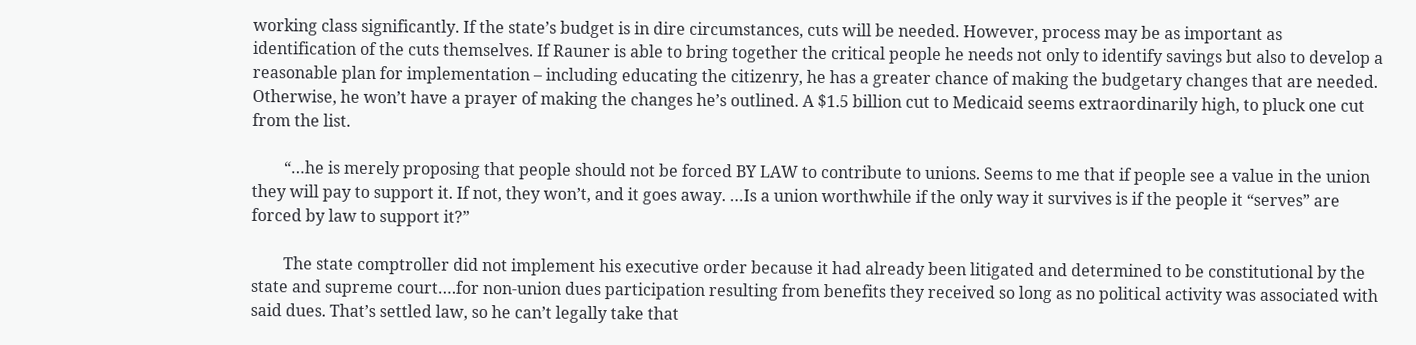working class significantly. If the state’s budget is in dire circumstances, cuts will be needed. However, process may be as important as identification of the cuts themselves. If Rauner is able to bring together the critical people he needs not only to identify savings but also to develop a reasonable plan for implementation – including educating the citizenry, he has a greater chance of making the budgetary changes that are needed. Otherwise, he won’t have a prayer of making the changes he’s outlined. A $1.5 billion cut to Medicaid seems extraordinarily high, to pluck one cut from the list.

        “…he is merely proposing that people should not be forced BY LAW to contribute to unions. Seems to me that if people see a value in the union they will pay to support it. If not, they won’t, and it goes away. …Is a union worthwhile if the only way it survives is if the people it “serves” are forced by law to support it?”

        The state comptroller did not implement his executive order because it had already been litigated and determined to be constitutional by the state and supreme court….for non-union dues participation resulting from benefits they received so long as no political activity was associated with said dues. That’s settled law, so he can’t legally take that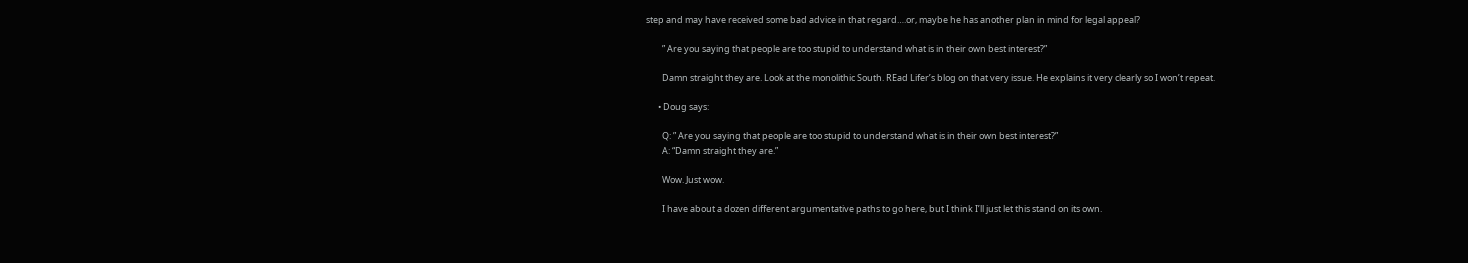step and may have received some bad advice in that regard….or, maybe he has another plan in mind for legal appeal?

        ” Are you saying that people are too stupid to understand what is in their own best interest?”

        Damn straight they are. Look at the monolithic South. REad Lifer’s blog on that very issue. He explains it very clearly so I won’t repeat.

      • Doug says:

        Q: ” Are you saying that people are too stupid to understand what is in their own best interest?”
        A: “Damn straight they are.”

        Wow. Just wow.

        I have about a dozen different argumentative paths to go here, but I think I’ll just let this stand on its own.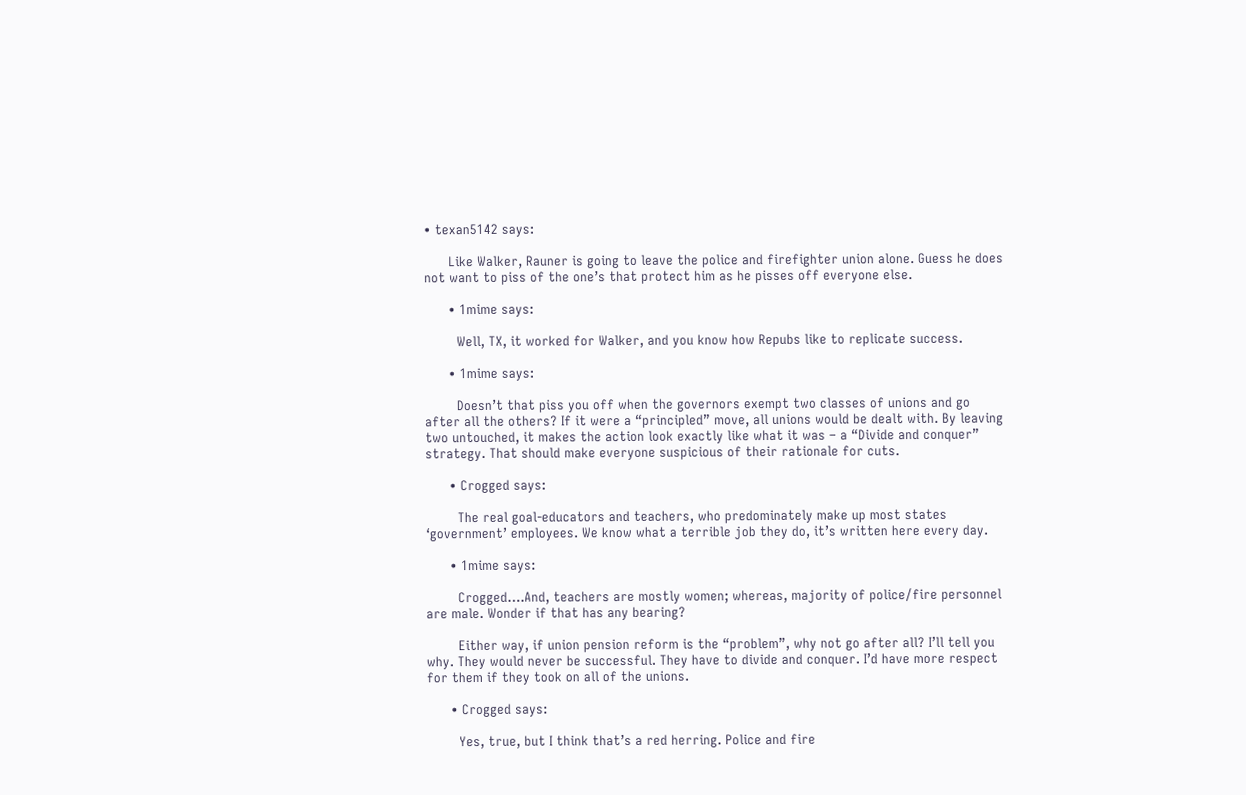• texan5142 says:

      Like Walker, Rauner is going to leave the police and firefighter union alone. Guess he does not want to piss of the one’s that protect him as he pisses off everyone else.

      • 1mime says:

        Well, TX, it worked for Walker, and you know how Repubs like to replicate success.

      • 1mime says:

        Doesn’t that piss you off when the governors exempt two classes of unions and go after all the others? If it were a “principled” move, all unions would be dealt with. By leaving two untouched, it makes the action look exactly like what it was – a “Divide and conquer” strategy. That should make everyone suspicious of their rationale for cuts.

      • Crogged says:

        The real goal-educators and teachers, who predominately make up most states ‘government’ employees. We know what a terrible job they do, it’s written here every day.

      • 1mime says:

        Crogged….And, teachers are mostly women; whereas, majority of police/fire personnel are male. Wonder if that has any bearing?

        Either way, if union pension reform is the “problem”, why not go after all? I’ll tell you why. They would never be successful. They have to divide and conquer. I’d have more respect for them if they took on all of the unions.

      • Crogged says:

        Yes, true, but I think that’s a red herring. Police and fire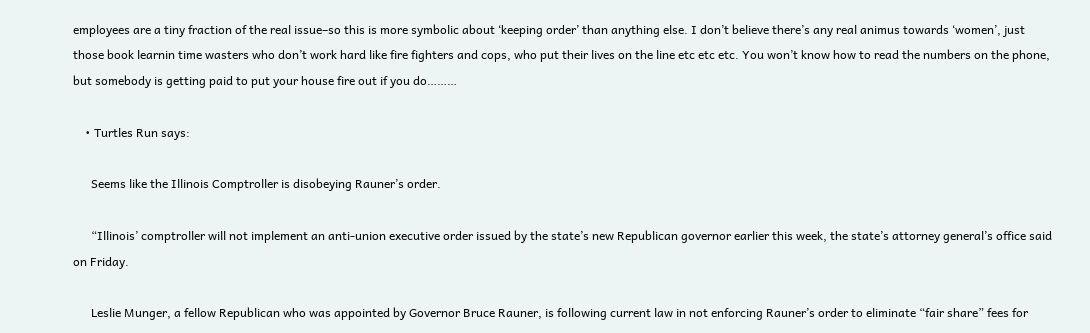employees are a tiny fraction of the real issue–so this is more symbolic about ‘keeping order’ than anything else. I don’t believe there’s any real animus towards ‘women’, just those book learnin time wasters who don’t work hard like fire fighters and cops, who put their lives on the line etc etc etc. You won’t know how to read the numbers on the phone, but somebody is getting paid to put your house fire out if you do………

    • Turtles Run says:

      Seems like the Illinois Comptroller is disobeying Rauner’s order.

      “Illinois’ comptroller will not implement an anti-union executive order issued by the state’s new Republican governor earlier this week, the state’s attorney general’s office said on Friday.

      Leslie Munger, a fellow Republican who was appointed by Governor Bruce Rauner, is following current law in not enforcing Rauner’s order to eliminate “fair share” fees for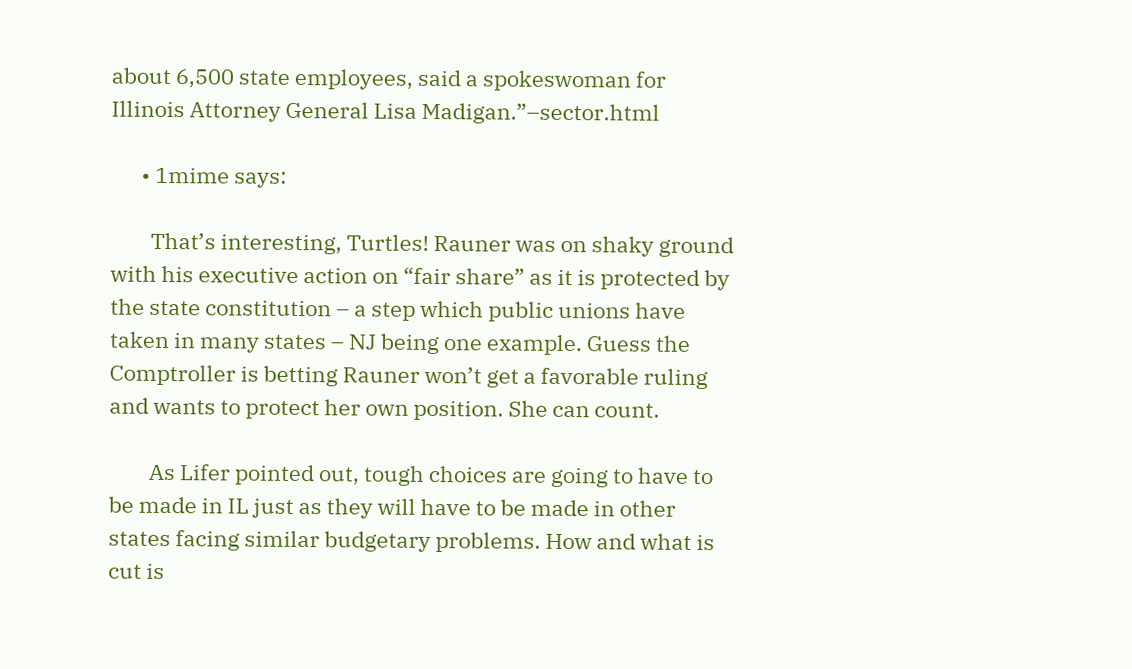about 6,500 state employees, said a spokeswoman for Illinois Attorney General Lisa Madigan.”–sector.html

      • 1mime says:

        That’s interesting, Turtles! Rauner was on shaky ground with his executive action on “fair share” as it is protected by the state constitution – a step which public unions have taken in many states – NJ being one example. Guess the Comptroller is betting Rauner won’t get a favorable ruling and wants to protect her own position. She can count.

        As Lifer pointed out, tough choices are going to have to be made in IL just as they will have to be made in other states facing similar budgetary problems. How and what is cut is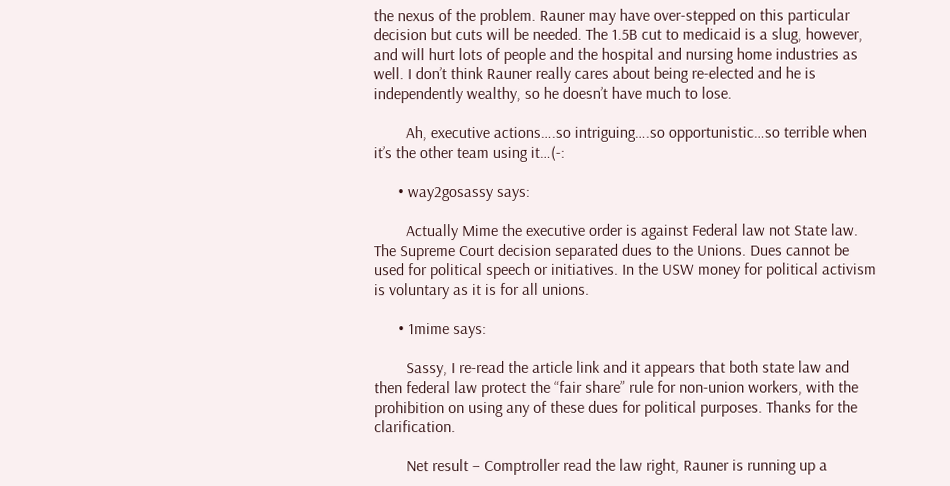the nexus of the problem. Rauner may have over-stepped on this particular decision but cuts will be needed. The 1.5B cut to medicaid is a slug, however, and will hurt lots of people and the hospital and nursing home industries as well. I don’t think Rauner really cares about being re-elected and he is independently wealthy, so he doesn’t have much to lose.

        Ah, executive actions….so intriguing….so opportunistic…so terrible when it’s the other team using it…(-:

      • way2gosassy says:

        Actually Mime the executive order is against Federal law not State law. The Supreme Court decision separated dues to the Unions. Dues cannot be used for political speech or initiatives. In the USW money for political activism is voluntary as it is for all unions.

      • 1mime says:

        Sassy, I re-read the article link and it appears that both state law and then federal law protect the “fair share” rule for non-union workers, with the prohibition on using any of these dues for political purposes. Thanks for the clarification.

        Net result – Comptroller read the law right, Rauner is running up a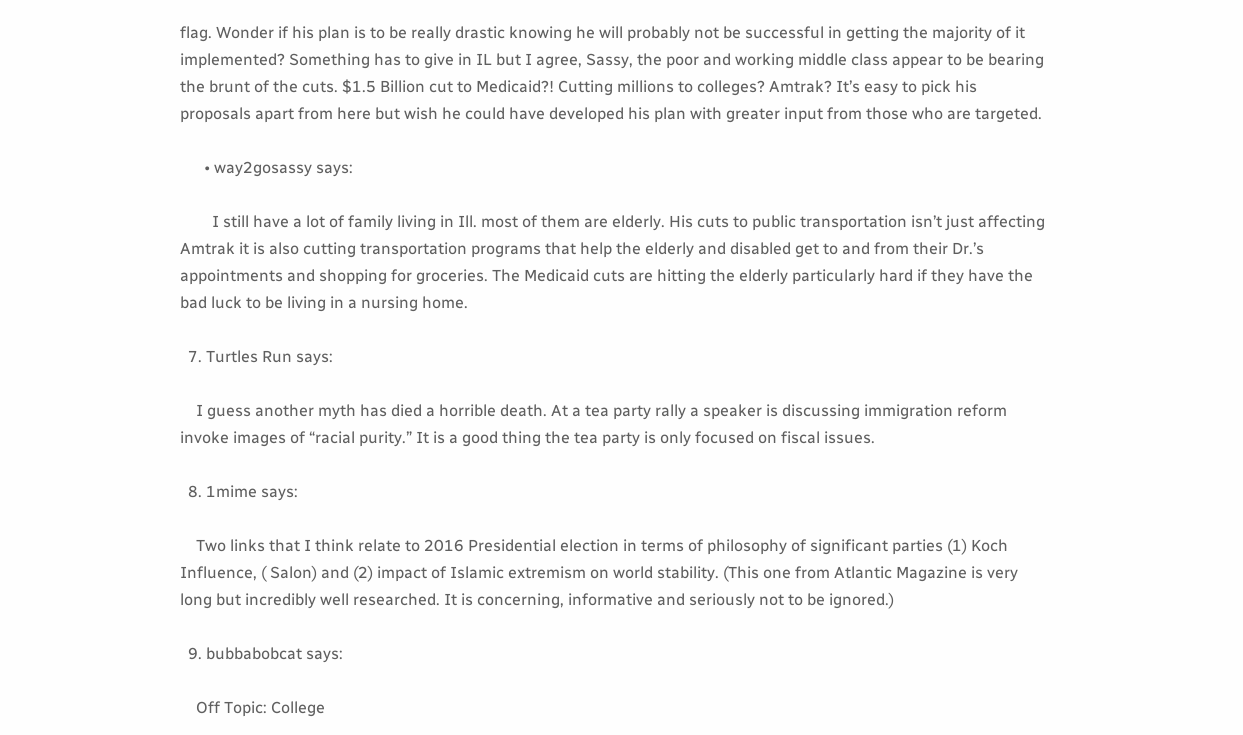flag. Wonder if his plan is to be really drastic knowing he will probably not be successful in getting the majority of it implemented? Something has to give in IL but I agree, Sassy, the poor and working middle class appear to be bearing the brunt of the cuts. $1.5 Billion cut to Medicaid?! Cutting millions to colleges? Amtrak? It’s easy to pick his proposals apart from here but wish he could have developed his plan with greater input from those who are targeted.

      • way2gosassy says:

        I still have a lot of family living in Ill. most of them are elderly. His cuts to public transportation isn’t just affecting Amtrak it is also cutting transportation programs that help the elderly and disabled get to and from their Dr.’s appointments and shopping for groceries. The Medicaid cuts are hitting the elderly particularly hard if they have the bad luck to be living in a nursing home.

  7. Turtles Run says:

    I guess another myth has died a horrible death. At a tea party rally a speaker is discussing immigration reform invoke images of “racial purity.” It is a good thing the tea party is only focused on fiscal issues.

  8. 1mime says:

    Two links that I think relate to 2016 Presidential election in terms of philosophy of significant parties (1) Koch Influence, ( Salon) and (2) impact of Islamic extremism on world stability. (This one from Atlantic Magazine is very long but incredibly well researched. It is concerning, informative and seriously not to be ignored.)

  9. bubbabobcat says:

    Off Topic: College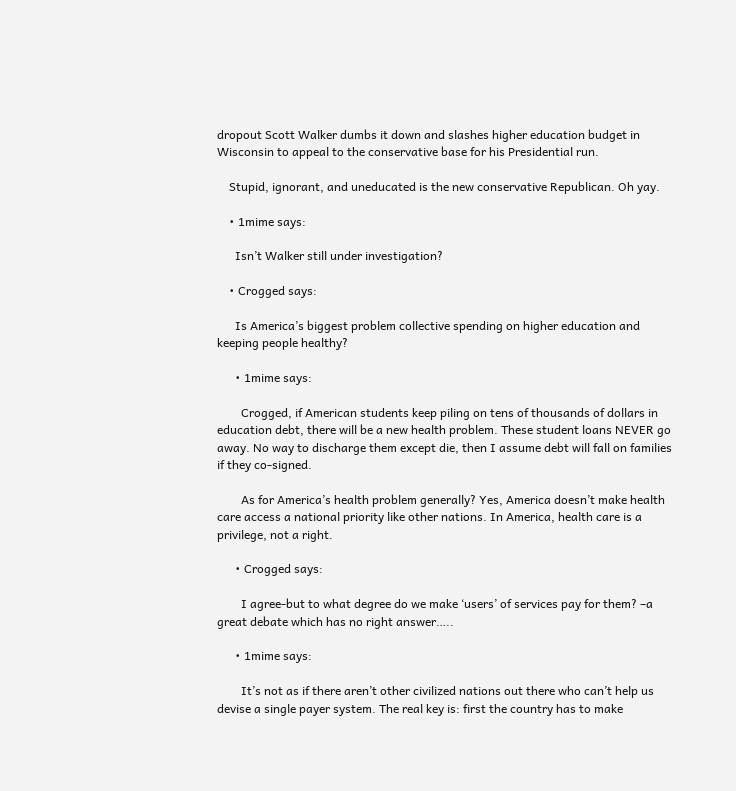dropout Scott Walker dumbs it down and slashes higher education budget in Wisconsin to appeal to the conservative base for his Presidential run.

    Stupid, ignorant, and uneducated is the new conservative Republican. Oh yay.

    • 1mime says:

      Isn’t Walker still under investigation?

    • Crogged says:

      Is America’s biggest problem collective spending on higher education and keeping people healthy?

      • 1mime says:

        Crogged, if American students keep piling on tens of thousands of dollars in education debt, there will be a new health problem. These student loans NEVER go away. No way to discharge them except die, then I assume debt will fall on families if they co-signed.

        As for America’s health problem generally? Yes, America doesn’t make health care access a national priority like other nations. In America, health care is a privilege, not a right.

      • Crogged says:

        I agree-but to what degree do we make ‘users’ of services pay for them? –a great debate which has no right answer…..

      • 1mime says:

        It’s not as if there aren’t other civilized nations out there who can’t help us devise a single payer system. The real key is: first the country has to make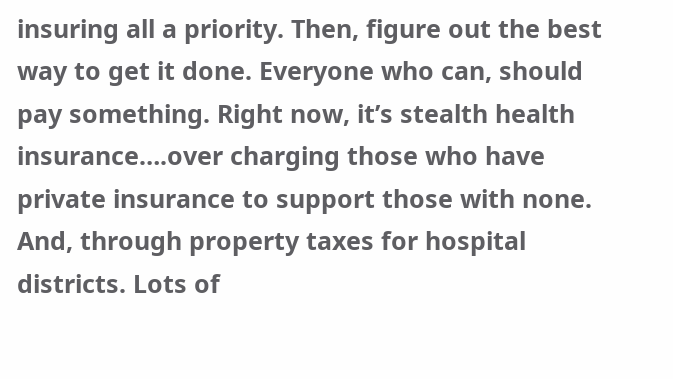insuring all a priority. Then, figure out the best way to get it done. Everyone who can, should pay something. Right now, it’s stealth health insurance….over charging those who have private insurance to support those with none. And, through property taxes for hospital districts. Lots of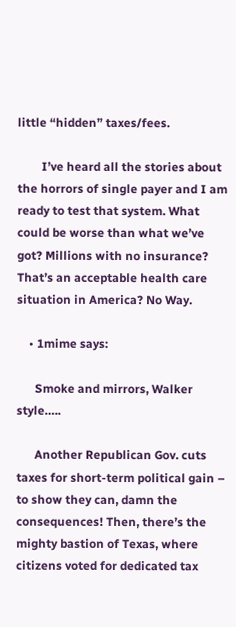little “hidden” taxes/fees.

        I’ve heard all the stories about the horrors of single payer and I am ready to test that system. What could be worse than what we’ve got? Millions with no insurance? That’s an acceptable health care situation in America? No Way.

    • 1mime says:

      Smoke and mirrors, Walker style…..

      Another Republican Gov. cuts taxes for short-term political gain – to show they can, damn the consequences! Then, there’s the mighty bastion of Texas, where citizens voted for dedicated tax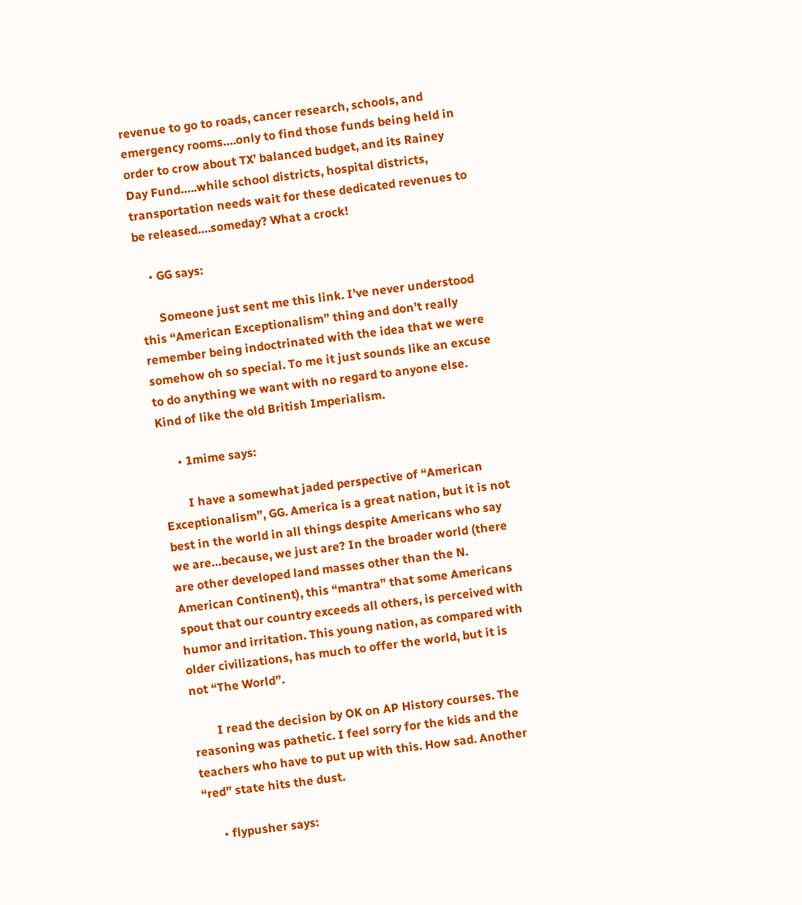revenue to go to roads, cancer research, schools, and emergency rooms….only to find those funds being held in order to crow about TX’ balanced budget, and its Rainey Day Fund…..while school districts, hospital districts, transportation needs wait for these dedicated revenues to be released….someday? What a crock!

    • GG says:

      Someone just sent me this link. I’ve never understood this “American Exceptionalism” thing and don’t really remember being indoctrinated with the idea that we were somehow oh so special. To me it just sounds like an excuse to do anything we want with no regard to anyone else. Kind of like the old British Imperialism.

      • 1mime says:

        I have a somewhat jaded perspective of “American Exceptionalism”, GG. America is a great nation, but it is not best in the world in all things despite Americans who say we are…because, we just are? In the broader world (there are other developed land masses other than the N. American Continent), this “mantra” that some Americans spout that our country exceeds all others, is perceived with humor and irritation. This young nation, as compared with older civilizations, has much to offer the world, but it is not “The World”.

        I read the decision by OK on AP History courses. The reasoning was pathetic. I feel sorry for the kids and the teachers who have to put up with this. How sad. Another “red” state hits the dust.

      • flypusher says: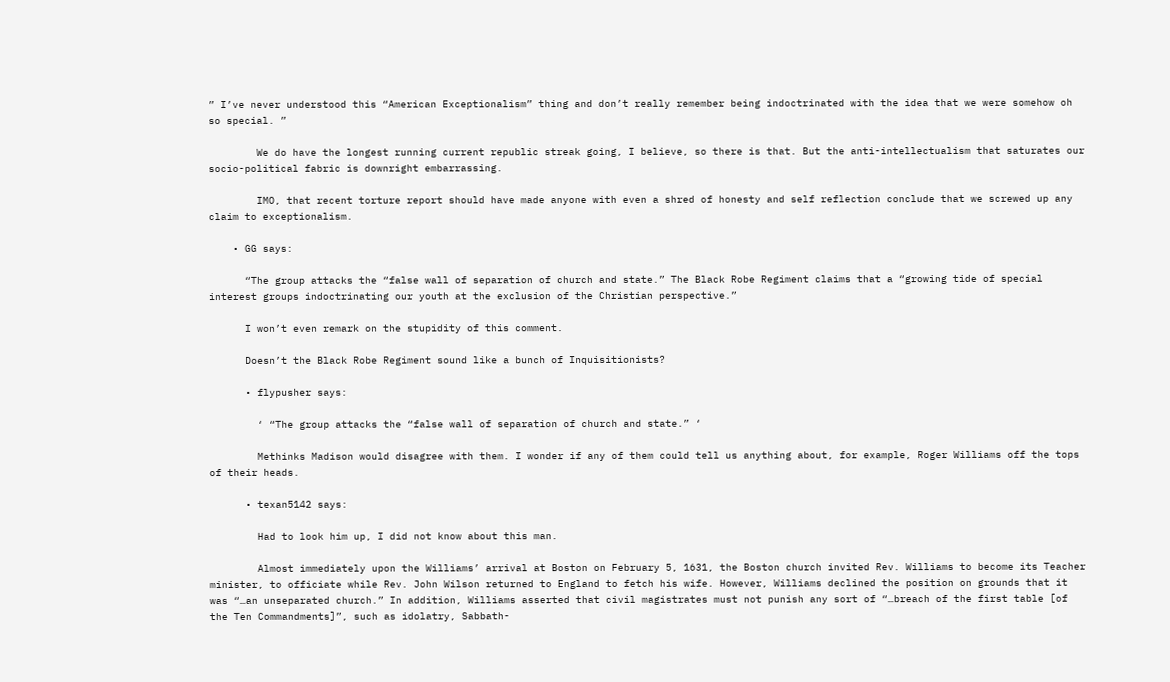” I’ve never understood this “American Exceptionalism” thing and don’t really remember being indoctrinated with the idea that we were somehow oh so special. ”

        We do have the longest running current republic streak going, I believe, so there is that. But the anti-intellectualism that saturates our socio-political fabric is downright embarrassing.

        IMO, that recent torture report should have made anyone with even a shred of honesty and self reflection conclude that we screwed up any claim to exceptionalism.

    • GG says:

      “The group attacks the “false wall of separation of church and state.” The Black Robe Regiment claims that a “growing tide of special interest groups indoctrinating our youth at the exclusion of the Christian perspective.”

      I won’t even remark on the stupidity of this comment.

      Doesn’t the Black Robe Regiment sound like a bunch of Inquisitionists?

      • flypusher says:

        ‘ “The group attacks the “false wall of separation of church and state.” ‘

        Methinks Madison would disagree with them. I wonder if any of them could tell us anything about, for example, Roger Williams off the tops of their heads.

      • texan5142 says:

        Had to look him up, I did not know about this man.

        Almost immediately upon the Williams’ arrival at Boston on February 5, 1631, the Boston church invited Rev. Williams to become its Teacher minister, to officiate while Rev. John Wilson returned to England to fetch his wife. However, Williams declined the position on grounds that it was “…an unseparated church.” In addition, Williams asserted that civil magistrates must not punish any sort of “…breach of the first table [of the Ten Commandments]”, such as idolatry, Sabbath-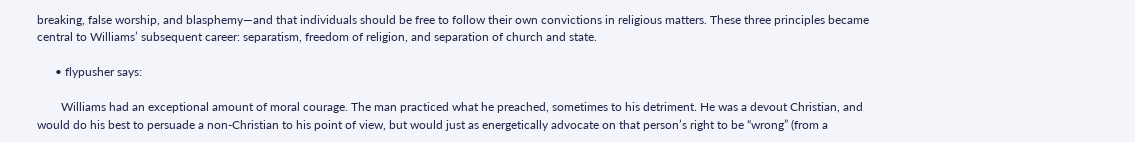breaking, false worship, and blasphemy—and that individuals should be free to follow their own convictions in religious matters. These three principles became central to Williams’ subsequent career: separatism, freedom of religion, and separation of church and state.

      • flypusher says:

        Williams had an exceptional amount of moral courage. The man practiced what he preached, sometimes to his detriment. He was a devout Christian, and would do his best to persuade a non-Christian to his point of view, but would just as energetically advocate on that person’s right to be “wrong” (from a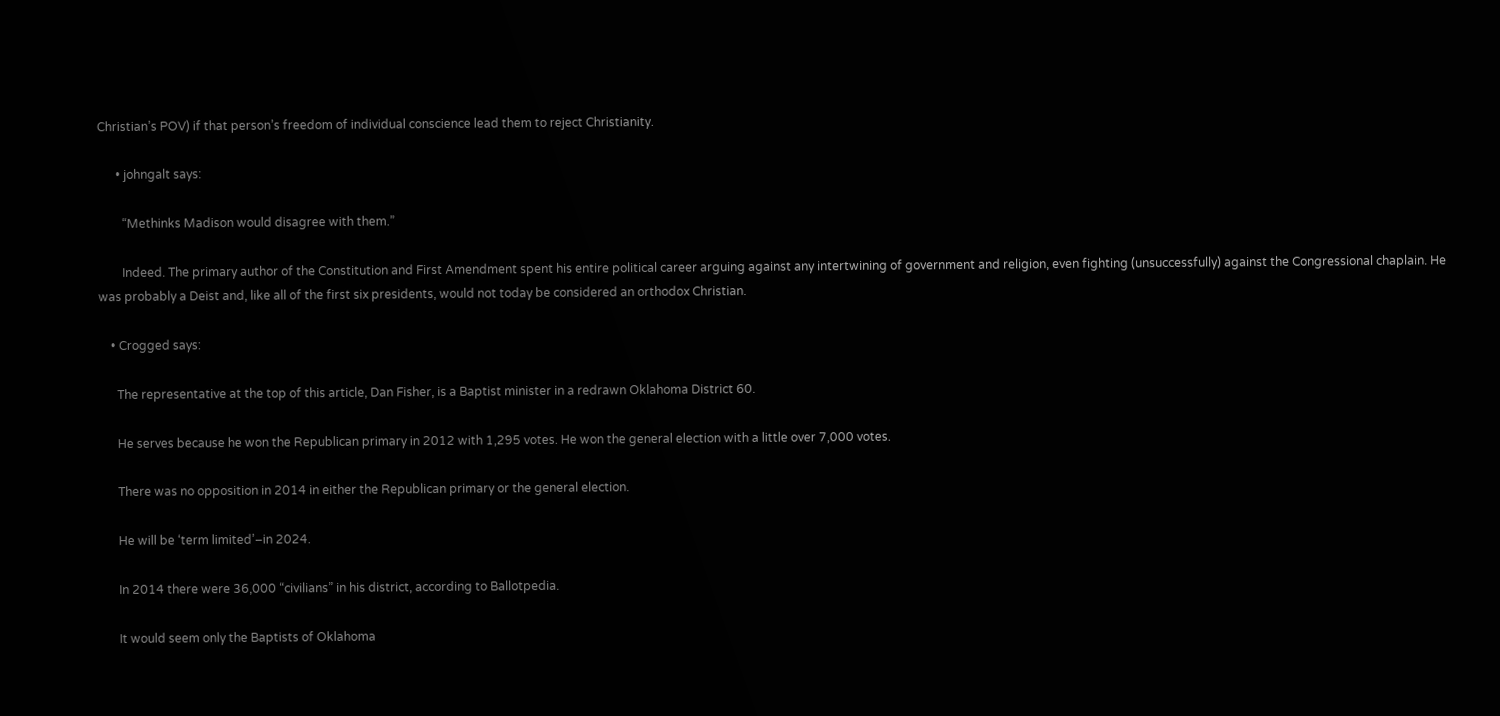Christian’s POV) if that person’s freedom of individual conscience lead them to reject Christianity.

      • johngalt says:

        “Methinks Madison would disagree with them.”

        Indeed. The primary author of the Constitution and First Amendment spent his entire political career arguing against any intertwining of government and religion, even fighting (unsuccessfully) against the Congressional chaplain. He was probably a Deist and, like all of the first six presidents, would not today be considered an orthodox Christian.

    • Crogged says:

      The representative at the top of this article, Dan Fisher, is a Baptist minister in a redrawn Oklahoma District 60.

      He serves because he won the Republican primary in 2012 with 1,295 votes. He won the general election with a little over 7,000 votes.

      There was no opposition in 2014 in either the Republican primary or the general election.

      He will be ‘term limited’–in 2024.

      In 2014 there were 36,000 “civilians” in his district, according to Ballotpedia.

      It would seem only the Baptists of Oklahoma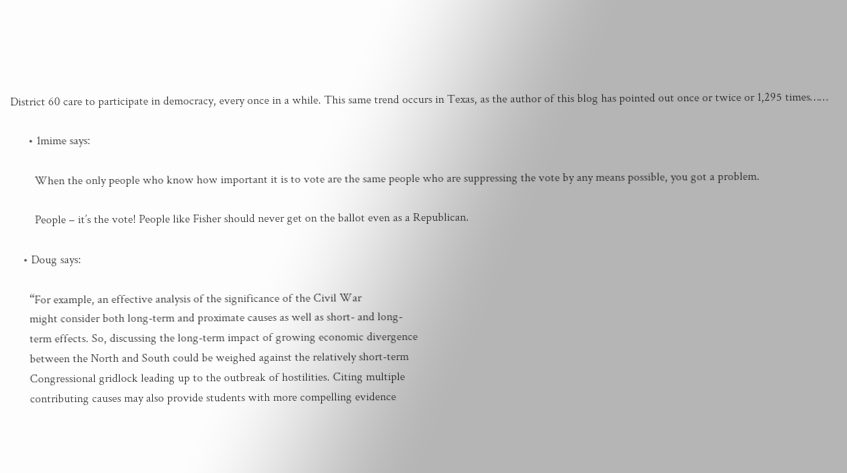District 60 care to participate in democracy, every once in a while. This same trend occurs in Texas, as the author of this blog has pointed out once or twice or 1,295 times……

      • 1mime says:

        When the only people who know how important it is to vote are the same people who are suppressing the vote by any means possible, you got a problem.

        People – it’s the vote! People like Fisher should never get on the ballot even as a Republican.

    • Doug says:

      “For example, an effective analysis of the significance of the Civil War
      might consider both long-term and proximate causes as well as short- and long-
      term effects. So, discussing the long-term impact of growing economic divergence
      between the North and South could be weighed against the relatively short-term
      Congressional gridlock leading up to the outbreak of hostilities. Citing multiple
      contributing causes may also provide students with more compelling evidence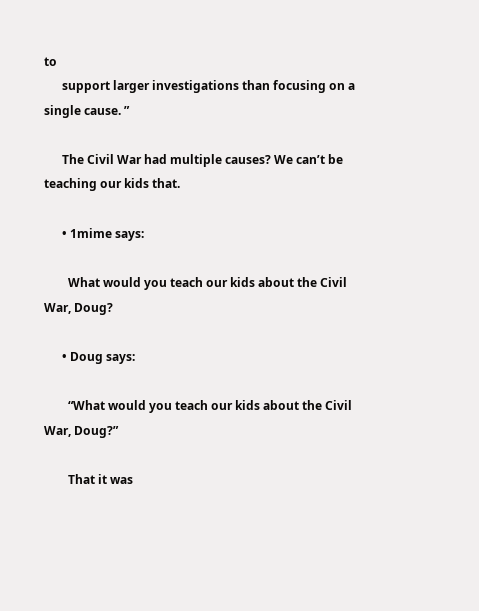to
      support larger investigations than focusing on a single cause. ”

      The Civil War had multiple causes? We can’t be teaching our kids that.

      • 1mime says:

        What would you teach our kids about the Civil War, Doug?

      • Doug says:

        “What would you teach our kids about the Civil War, Doug?”

        That it was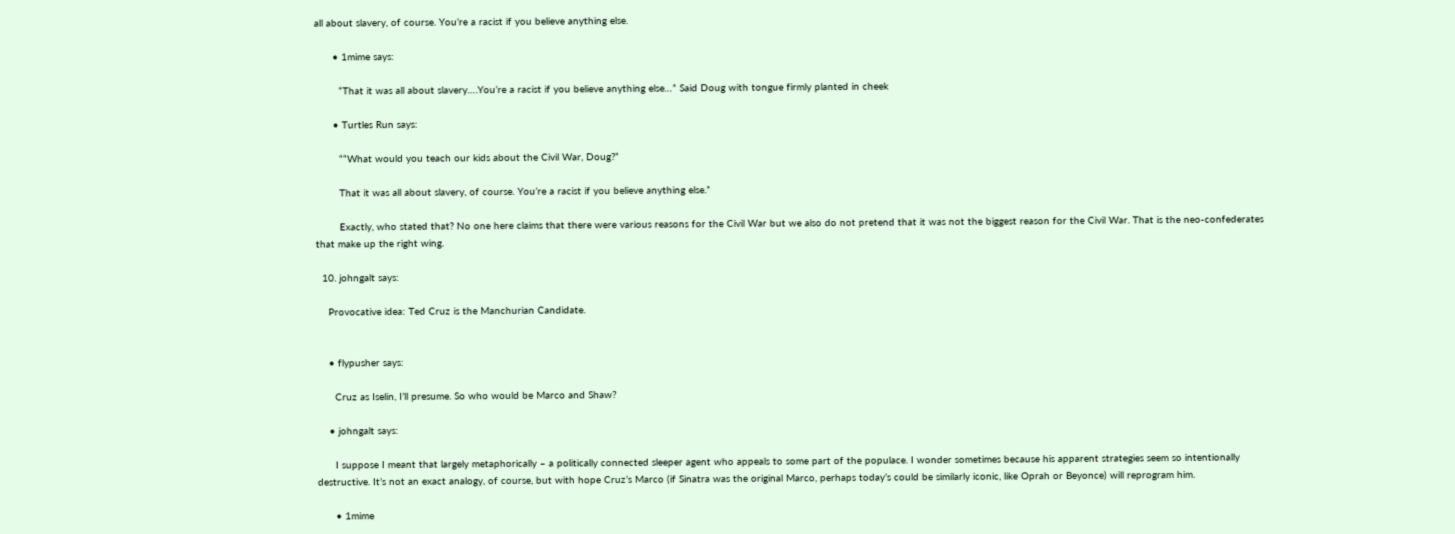all about slavery, of course. You’re a racist if you believe anything else.

      • 1mime says:

        “That it was all about slavery….You’re a racist if you believe anything else…” Said Doug with tongue firmly planted in cheek

      • Turtles Run says:

        ““What would you teach our kids about the Civil War, Doug?”

        That it was all about slavery, of course. You’re a racist if you believe anything else.”

        Exactly, who stated that? No one here claims that there were various reasons for the Civil War but we also do not pretend that it was not the biggest reason for the Civil War. That is the neo-confederates that make up the right wing.

  10. johngalt says:

    Provocative idea: Ted Cruz is the Manchurian Candidate.


    • flypusher says:

      Cruz as Iselin, I’ll presume. So who would be Marco and Shaw?

    • johngalt says:

      I suppose I meant that largely metaphorically – a politically connected sleeper agent who appeals to some part of the populace. I wonder sometimes because his apparent strategies seem so intentionally destructive. It’s not an exact analogy, of course, but with hope Cruz’s Marco (if Sinatra was the original Marco, perhaps today’s could be similarly iconic, like Oprah or Beyonce) will reprogram him.

      • 1mime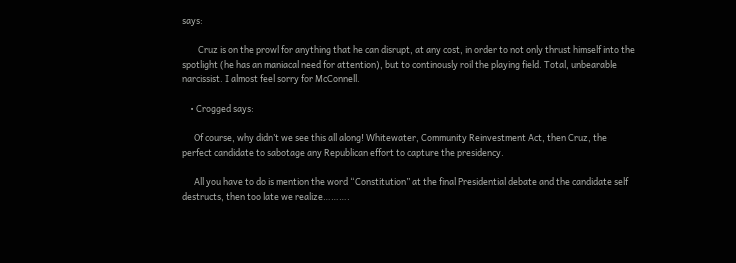says:

        Cruz is on the prowl for anything that he can disrupt, at any cost, in order to not only thrust himself into the spotlight (he has an maniacal need for attention), but to continously roil the playing field. Total, unbearable narcissist. I almost feel sorry for McConnell.

    • Crogged says:

      Of course, why didn’t we see this all along! Whitewater, Community Reinvestment Act, then Cruz, the perfect candidate to sabotage any Republican effort to capture the presidency.

      All you have to do is mention the word “Constitution” at the final Presidential debate and the candidate self destructs, then too late we realize……….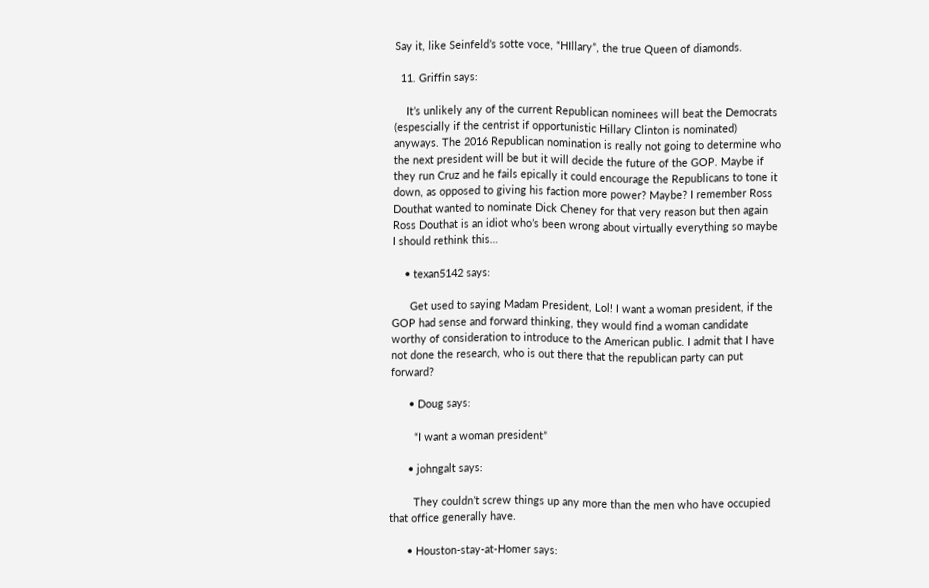Say it, like Seinfeld’s sotte voce, “HIllary”, the true Queen of diamonds.

  11. Griffin says:

    It’s unlikely any of the current Republican nominees will beat the Democrats (espescially if the centrist if opportunistic Hillary Clinton is nominated) anyways. The 2016 Republican nomination is really not going to determine who the next president will be but it will decide the future of the GOP. Maybe if they run Cruz and he fails epically it could encourage the Republicans to tone it down, as opposed to giving his faction more power? Maybe? I remember Ross Douthat wanted to nominate Dick Cheney for that very reason but then again Ross Douthat is an idiot who’s been wrong about virtually everything so maybe I should rethink this…

    • texan5142 says:

      Get used to saying Madam President, Lol! I want a woman president, if the GOP had sense and forward thinking, they would find a woman candidate worthy of consideration to introduce to the American public. I admit that I have not done the research, who is out there that the republican party can put forward?

      • Doug says:

        “I want a woman president”

      • johngalt says:

        They couldn’t screw things up any more than the men who have occupied that office generally have.

      • Houston-stay-at-Homer says: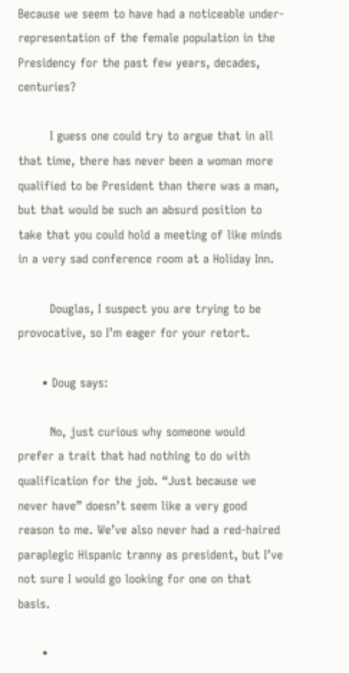Because we seem to have had a noticeable under-representation of the female population in the Presidency for the past few years, decades, centuries?

        I guess one could try to argue that in all that time, there has never been a woman more qualified to be President than there was a man, but that would be such an absurd position to take that you could hold a meeting of like minds in a very sad conference room at a Holiday Inn.

        Douglas, I suspect you are trying to be provocative, so I’m eager for your retort.

      • Doug says:

        No, just curious why someone would prefer a trait that had nothing to do with qualification for the job. “Just because we never have” doesn’t seem like a very good reason to me. We’ve also never had a red-haired paraplegic Hispanic tranny as president, but I’ve not sure I would go looking for one on that basis.

      •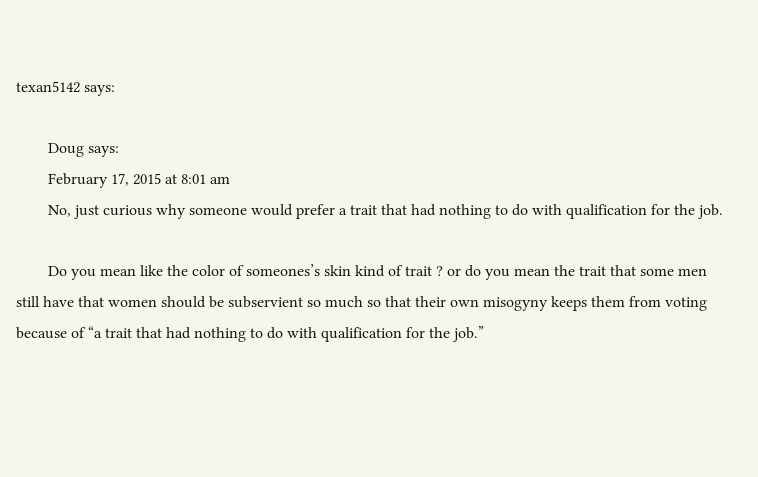texan5142 says:

        Doug says:
        February 17, 2015 at 8:01 am
        No, just curious why someone would prefer a trait that had nothing to do with qualification for the job.

        Do you mean like the color of someones’s skin kind of trait ? or do you mean the trait that some men still have that women should be subservient so much so that their own misogyny keeps them from voting because of “a trait that had nothing to do with qualification for the job.”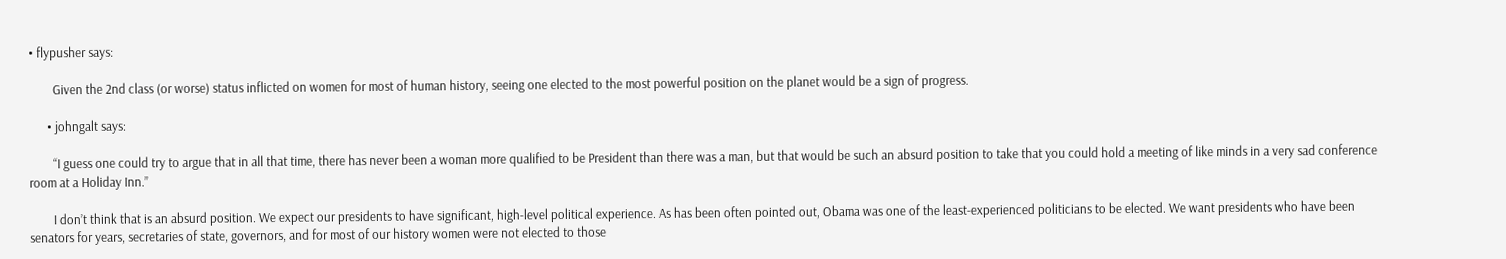• flypusher says:

        Given the 2nd class (or worse) status inflicted on women for most of human history, seeing one elected to the most powerful position on the planet would be a sign of progress.

      • johngalt says:

        “I guess one could try to argue that in all that time, there has never been a woman more qualified to be President than there was a man, but that would be such an absurd position to take that you could hold a meeting of like minds in a very sad conference room at a Holiday Inn.”

        I don’t think that is an absurd position. We expect our presidents to have significant, high-level political experience. As has been often pointed out, Obama was one of the least-experienced politicians to be elected. We want presidents who have been senators for years, secretaries of state, governors, and for most of our history women were not elected to those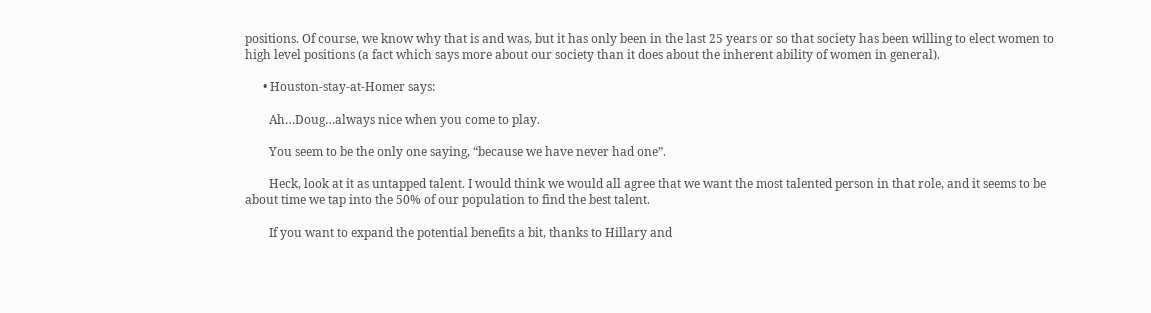positions. Of course, we know why that is and was, but it has only been in the last 25 years or so that society has been willing to elect women to high level positions (a fact which says more about our society than it does about the inherent ability of women in general).

      • Houston-stay-at-Homer says:

        Ah…Doug…always nice when you come to play.

        You seem to be the only one saying, “because we have never had one”.

        Heck, look at it as untapped talent. I would think we would all agree that we want the most talented person in that role, and it seems to be about time we tap into the 50% of our population to find the best talent.

        If you want to expand the potential benefits a bit, thanks to Hillary and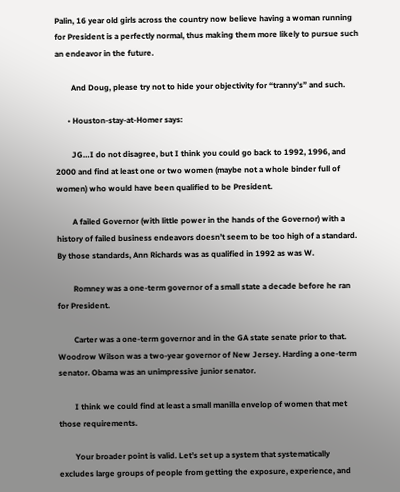Palin, 16 year old girls across the country now believe having a woman running for President is a perfectly normal, thus making them more likely to pursue such an endeavor in the future.

        And Doug, please try not to hide your objectivity for “tranny’s” and such.

      • Houston-stay-at-Homer says:

        JG…I do not disagree, but I think you could go back to 1992, 1996, and 2000 and find at least one or two women (maybe not a whole binder full of women) who would have been qualified to be President.

        A failed Governor (with little power in the hands of the Governor) with a history of failed business endeavors doesn’t seem to be too high of a standard. By those standards, Ann Richards was as qualified in 1992 as was W.

        Romney was a one-term governor of a small state a decade before he ran for President.

        Carter was a one-term governor and in the GA state senate prior to that. Woodrow Wilson was a two-year governor of New Jersey. Harding a one-term senator. Obama was an unimpressive junior senator.

        I think we could find at least a small manilla envelop of women that met those requirements.

        Your broader point is valid. Let’s set up a system that systematically excludes large groups of people from getting the exposure, experience, and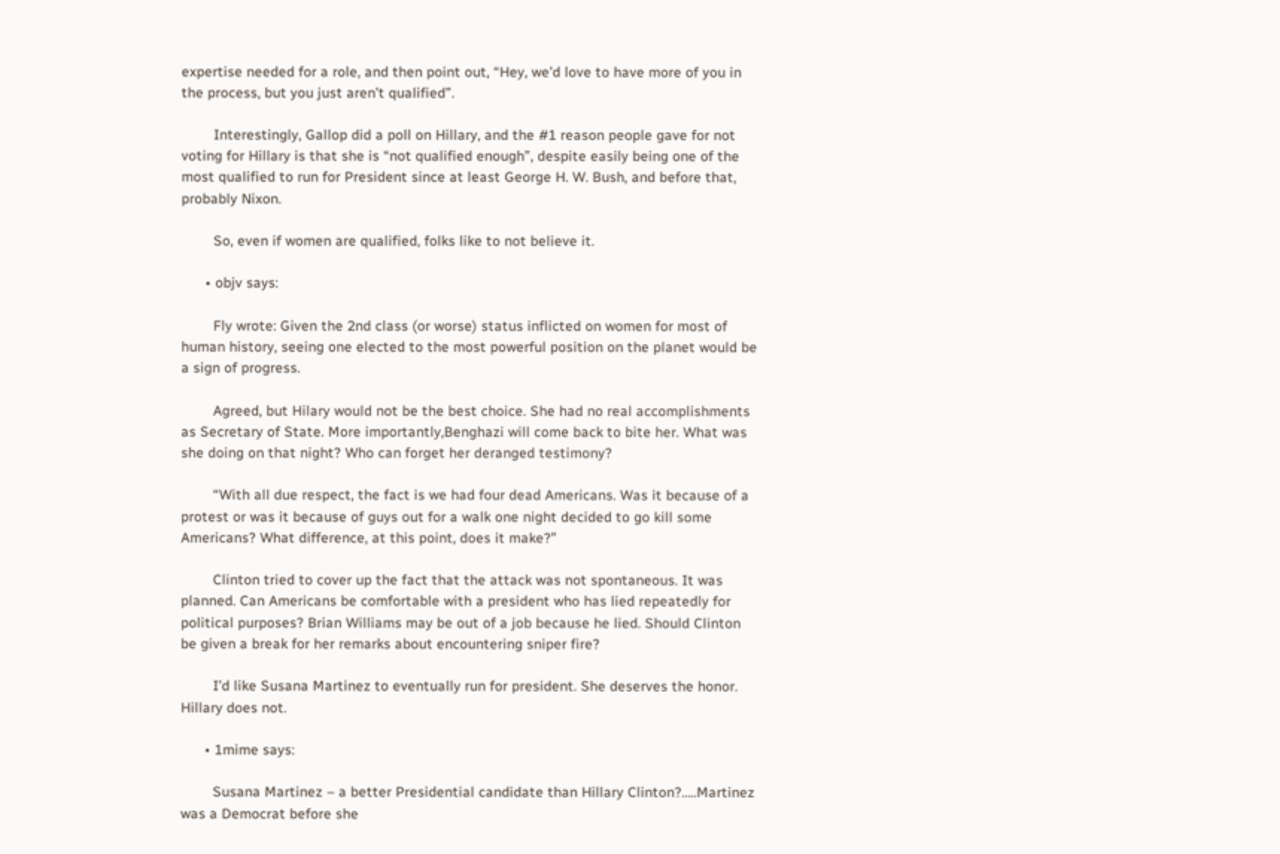expertise needed for a role, and then point out, “Hey, we’d love to have more of you in the process, but you just aren’t qualified”.

        Interestingly, Gallop did a poll on Hillary, and the #1 reason people gave for not voting for Hillary is that she is “not qualified enough”, despite easily being one of the most qualified to run for President since at least George H. W. Bush, and before that, probably Nixon.

        So, even if women are qualified, folks like to not believe it.

      • objv says:

        Fly wrote: Given the 2nd class (or worse) status inflicted on women for most of human history, seeing one elected to the most powerful position on the planet would be a sign of progress.

        Agreed, but Hilary would not be the best choice. She had no real accomplishments as Secretary of State. More importantly,Benghazi will come back to bite her. What was she doing on that night? Who can forget her deranged testimony?

        “With all due respect, the fact is we had four dead Americans. Was it because of a protest or was it because of guys out for a walk one night decided to go kill some Americans? What difference, at this point, does it make?”

        Clinton tried to cover up the fact that the attack was not spontaneous. It was planned. Can Americans be comfortable with a president who has lied repeatedly for political purposes? Brian Williams may be out of a job because he lied. Should Clinton be given a break for her remarks about encountering sniper fire?

        I’d like Susana Martinez to eventually run for president. She deserves the honor. Hillary does not.

      • 1mime says:

        Susana Martinez – a better Presidential candidate than Hillary Clinton?…..Martinez was a Democrat before she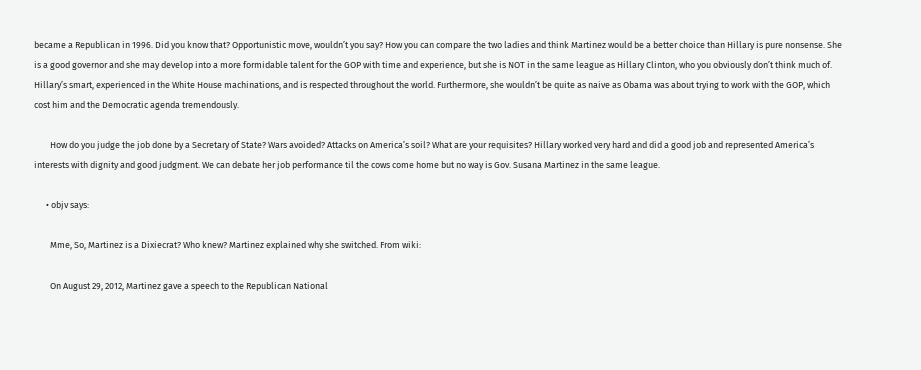became a Republican in 1996. Did you know that? Opportunistic move, wouldn’t you say? How you can compare the two ladies and think Martinez would be a better choice than Hillary is pure nonsense. She is a good governor and she may develop into a more formidable talent for the GOP with time and experience, but she is NOT in the same league as Hillary Clinton, who you obviously don’t think much of. Hillary’s smart, experienced in the White House machinations, and is respected throughout the world. Furthermore, she wouldn’t be quite as naive as Obama was about trying to work with the GOP, which cost him and the Democratic agenda tremendously.

        How do you judge the job done by a Secretary of State? Wars avoided? Attacks on America’s soil? What are your requisites? Hillary worked very hard and did a good job and represented America’s interests with dignity and good judgment. We can debate her job performance til the cows come home but no way is Gov. Susana Martinez in the same league.

      • objv says:

        Mme, So, Martinez is a Dixiecrat? Who knew? Martinez explained why she switched. From wiki:

        On August 29, 2012, Martinez gave a speech to the Republican National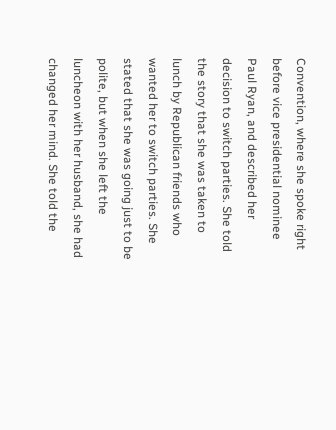Convention, where she spoke right before vice presidential nominee Paul Ryan, and described her decision to switch parties. She told the story that she was taken to lunch by Republican friends who wanted her to switch parties. She stated that she was going just to be polite, but when she left the luncheon with her husband, she had changed her mind. She told the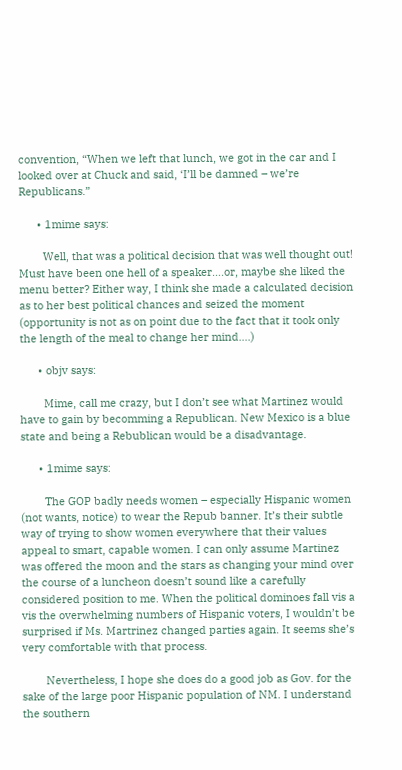convention, “When we left that lunch, we got in the car and I looked over at Chuck and said, ‘I’ll be damned – we’re Republicans.”

      • 1mime says:

        Well, that was a political decision that was well thought out! Must have been one hell of a speaker….or, maybe she liked the menu better? Either way, I think she made a calculated decision as to her best political chances and seized the moment (opportunity is not as on point due to the fact that it took only the length of the meal to change her mind….)

      • objv says:

        Mime, call me crazy, but I don’t see what Martinez would have to gain by becomming a Republican. New Mexico is a blue state and being a Rebublican would be a disadvantage.

      • 1mime says:

        The GOP badly needs women – especially Hispanic women (not wants, notice) to wear the Repub banner. It’s their subtle way of trying to show women everywhere that their values appeal to smart, capable women. I can only assume Martinez was offered the moon and the stars as changing your mind over the course of a luncheon doesn’t sound like a carefully considered position to me. When the political dominoes fall vis a vis the overwhelming numbers of Hispanic voters, I wouldn’t be surprised if Ms. Martrinez changed parties again. It seems she’s very comfortable with that process.

        Nevertheless, I hope she does do a good job as Gov. for the sake of the large poor Hispanic population of NM. I understand the southern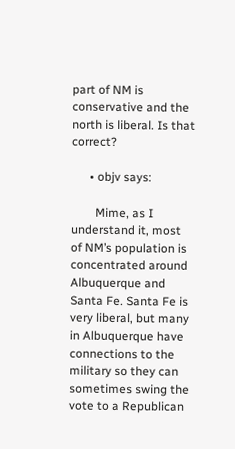part of NM is conservative and the north is liberal. Is that correct?

      • objv says:

        Mime, as I understand it, most of NM’s population is concentrated around Albuquerque and Santa Fe. Santa Fe is very liberal, but many in Albuquerque have connections to the military so they can sometimes swing the vote to a Republican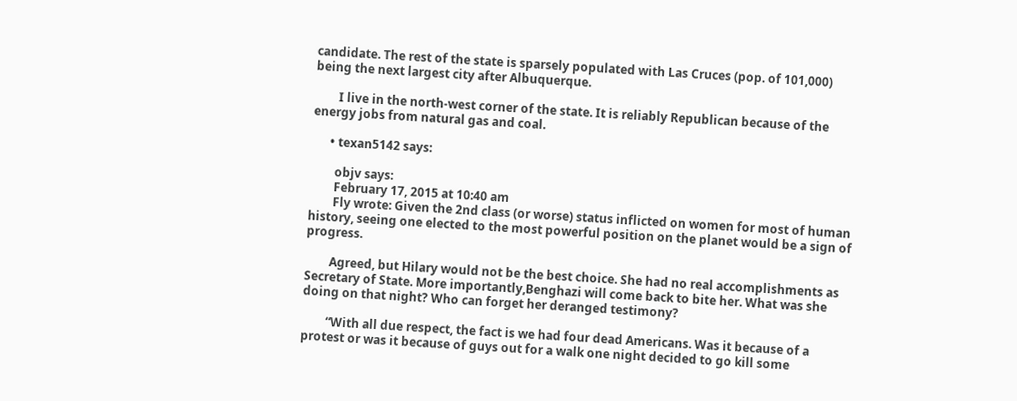candidate. The rest of the state is sparsely populated with Las Cruces (pop. of 101,000) being the next largest city after Albuquerque.

        I live in the north-west corner of the state. It is reliably Republican because of the energy jobs from natural gas and coal.

      • texan5142 says:

        objv says:
        February 17, 2015 at 10:40 am
        Fly wrote: Given the 2nd class (or worse) status inflicted on women for most of human history, seeing one elected to the most powerful position on the planet would be a sign of progress.

        Agreed, but Hilary would not be the best choice. She had no real accomplishments as Secretary of State. More importantly,Benghazi will come back to bite her. What was she doing on that night? Who can forget her deranged testimony?

        “With all due respect, the fact is we had four dead Americans. Was it because of a protest or was it because of guys out for a walk one night decided to go kill some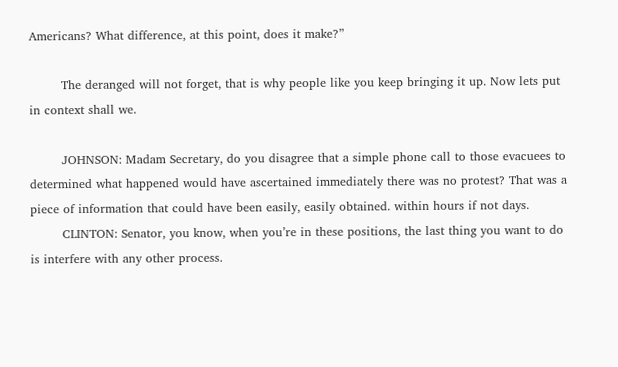Americans? What difference, at this point, does it make?”

        The deranged will not forget, that is why people like you keep bringing it up. Now lets put in context shall we.

        JOHNSON: Madam Secretary, do you disagree that a simple phone call to those evacuees to determined what happened would have ascertained immediately there was no protest? That was a piece of information that could have been easily, easily obtained. within hours if not days.
        CLINTON: Senator, you know, when you’re in these positions, the last thing you want to do is interfere with any other process.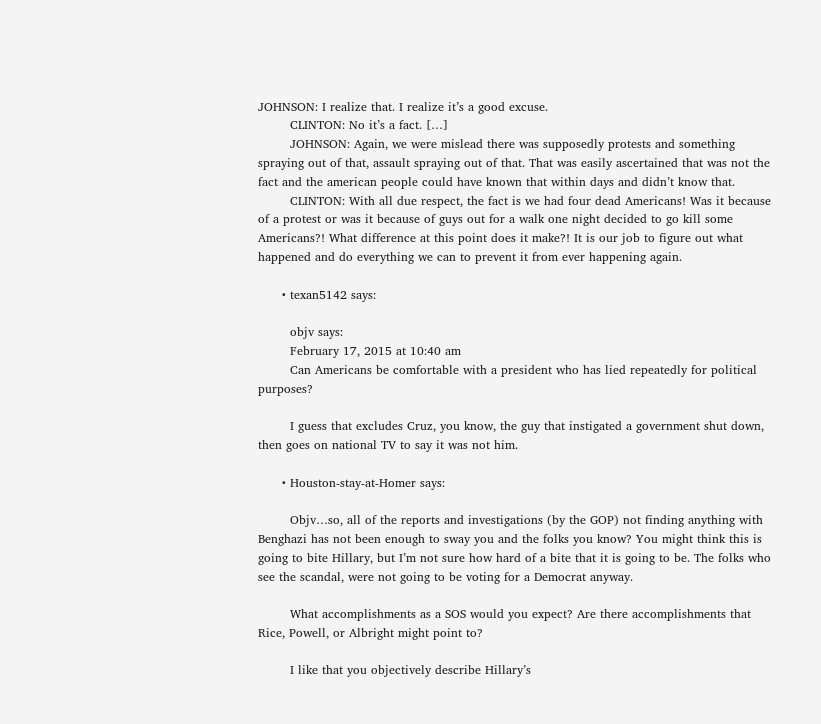JOHNSON: I realize that. I realize it’s a good excuse.
        CLINTON: No it’s a fact. […]
        JOHNSON: Again, we were mislead there was supposedly protests and something spraying out of that, assault spraying out of that. That was easily ascertained that was not the fact and the american people could have known that within days and didn’t know that.
        CLINTON: With all due respect, the fact is we had four dead Americans! Was it because of a protest or was it because of guys out for a walk one night decided to go kill some Americans?! What difference at this point does it make?! It is our job to figure out what happened and do everything we can to prevent it from ever happening again.

      • texan5142 says:

        objv says:
        February 17, 2015 at 10:40 am
        Can Americans be comfortable with a president who has lied repeatedly for political purposes?

        I guess that excludes Cruz, you know, the guy that instigated a government shut down, then goes on national TV to say it was not him.

      • Houston-stay-at-Homer says:

        Objv…so, all of the reports and investigations (by the GOP) not finding anything with Benghazi has not been enough to sway you and the folks you know? You might think this is going to bite Hillary, but I’m not sure how hard of a bite that it is going to be. The folks who see the scandal, were not going to be voting for a Democrat anyway.

        What accomplishments as a SOS would you expect? Are there accomplishments that Rice, Powell, or Albright might point to?

        I like that you objectively describe Hillary’s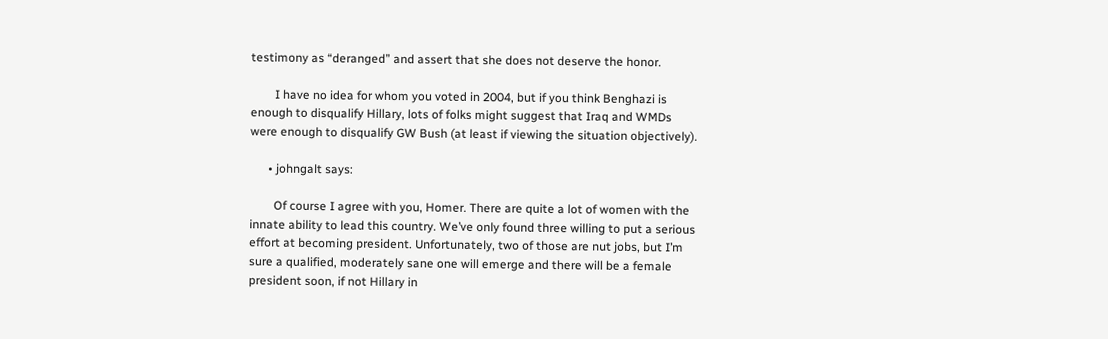testimony as “deranged” and assert that she does not deserve the honor.

        I have no idea for whom you voted in 2004, but if you think Benghazi is enough to disqualify Hillary, lots of folks might suggest that Iraq and WMDs were enough to disqualify GW Bush (at least if viewing the situation objectively).

      • johngalt says:

        Of course I agree with you, Homer. There are quite a lot of women with the innate ability to lead this country. We’ve only found three willing to put a serious effort at becoming president. Unfortunately, two of those are nut jobs, but I’m sure a qualified, moderately sane one will emerge and there will be a female president soon, if not Hillary in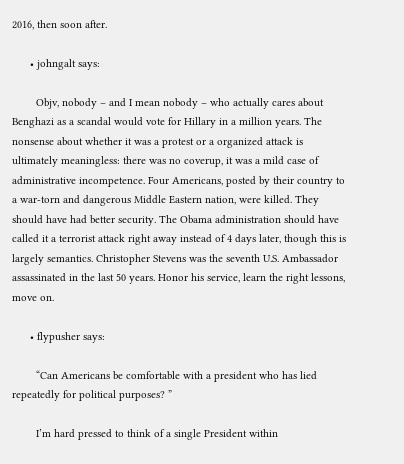2016, then soon after.

      • johngalt says:

        Objv, nobody – and I mean nobody – who actually cares about Benghazi as a scandal would vote for Hillary in a million years. The nonsense about whether it was a protest or a organized attack is ultimately meaningless: there was no coverup, it was a mild case of administrative incompetence. Four Americans, posted by their country to a war-torn and dangerous Middle Eastern nation, were killed. They should have had better security. The Obama administration should have called it a terrorist attack right away instead of 4 days later, though this is largely semantics. Christopher Stevens was the seventh U.S. Ambassador assassinated in the last 50 years. Honor his service, learn the right lessons, move on.

      • flypusher says:

        “Can Americans be comfortable with a president who has lied repeatedly for political purposes? ”

        I’m hard pressed to think of a single President within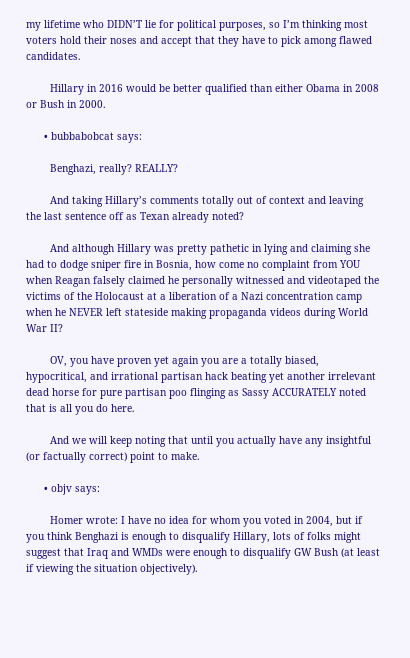my lifetime who DIDN’T lie for political purposes, so I’m thinking most voters hold their noses and accept that they have to pick among flawed candidates.

        Hillary in 2016 would be better qualified than either Obama in 2008 or Bush in 2000.

      • bubbabobcat says:

        Benghazi, really? REALLY?

        And taking Hillary’s comments totally out of context and leaving the last sentence off as Texan already noted?

        And although Hillary was pretty pathetic in lying and claiming she had to dodge sniper fire in Bosnia, how come no complaint from YOU when Reagan falsely claimed he personally witnessed and videotaped the victims of the Holocaust at a liberation of a Nazi concentration camp when he NEVER left stateside making propaganda videos during World War II?

        OV, you have proven yet again you are a totally biased, hypocritical, and irrational partisan hack beating yet another irrelevant dead horse for pure partisan poo flinging as Sassy ACCURATELY noted that is all you do here.

        And we will keep noting that until you actually have any insightful (or factually correct) point to make.

      • objv says:

        Homer wrote: I have no idea for whom you voted in 2004, but if you think Benghazi is enough to disqualify Hillary, lots of folks might suggest that Iraq and WMDs were enough to disqualify GW Bush (at least if viewing the situation objectively).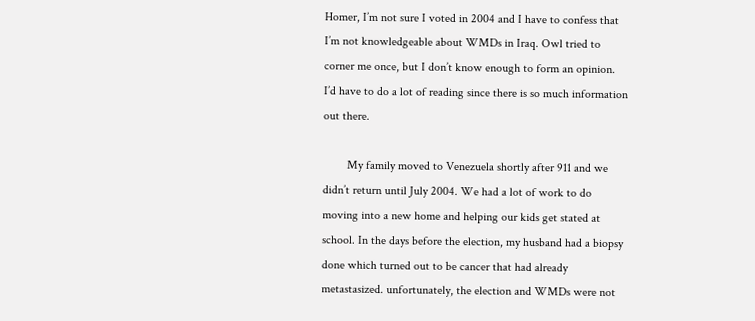Homer, I’m not sure I voted in 2004 and I have to confess that I’m not knowledgeable about WMDs in Iraq. Owl tried to corner me once, but I don’t know enough to form an opinion. I’d have to do a lot of reading since there is so much information out there.

        My family moved to Venezuela shortly after 911 and we didn’t return until July 2004. We had a lot of work to do moving into a new home and helping our kids get stated at school. In the days before the election, my husband had a biopsy done which turned out to be cancer that had already metastasized. unfortunately, the election and WMDs were not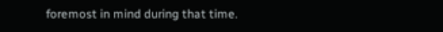foremost in mind during that time.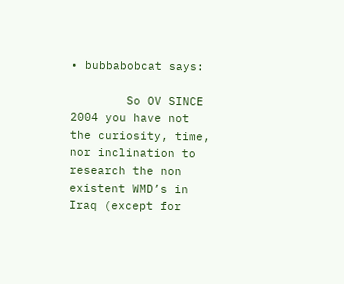• bubbabobcat says:

        So OV SINCE 2004 you have not the curiosity, time, nor inclination to research the non existent WMD’s in Iraq (except for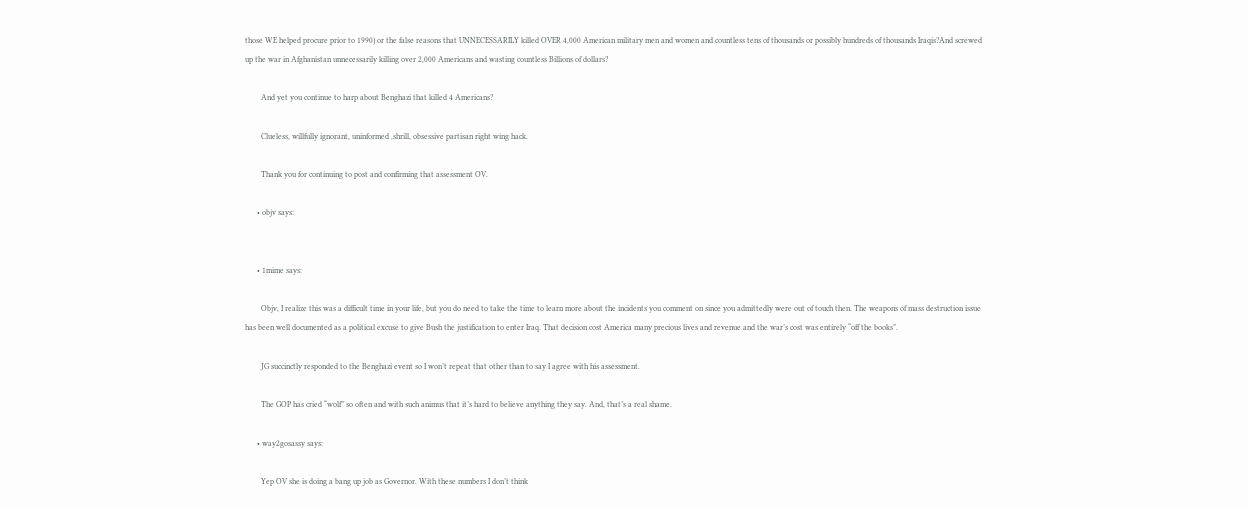those WE helped procure prior to 1990) or the false reasons that UNNECESSARILY killed OVER 4,000 American military men and women and countless tens of thousands or possibly hundreds of thousands Iraqis?And screwed up the war in Afghanistan unnecessarily killing over 2,000 Americans and wasting countless Billions of dollars?

        And yet you continue to harp about Benghazi that killed 4 Americans?

        Clueless, willfully ignorant, uninformed ,shrill, obsessive partisan right wing hack.

        Thank you for continuing to post and confirming that assessment OV.

      • objv says:


      • 1mime says:

        Objv, I realize this was a difficult time in your life, but you do need to take the time to learn more about the incidents you comment on since you admittedly were out of touch then. The weapons of mass destruction issue has been well documented as a political excuse to give Bush the justification to enter Iraq. That decision cost America many precious lives and revenue and the war’s cost was entirely “off the books”.

        JG succinctly responded to the Benghazi event so I won’t repeat that other than to say I agree with his assessment.

        The GOP has cried “wolf” so often and with such animus that it’s hard to believe anything they say. And, that’s a real shame.

      • way2gosassy says:

        Yep OV she is doing a bang up job as Governor. With these numbers I don’t think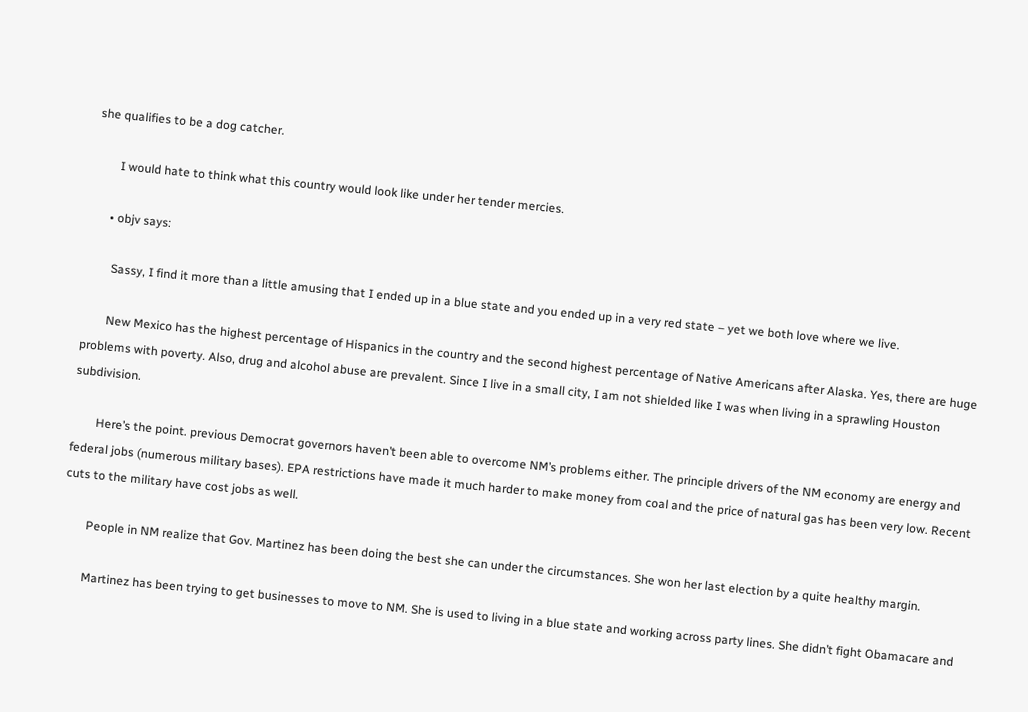she qualifies to be a dog catcher.

        I would hate to think what this country would look like under her tender mercies.

      • objv says:

        Sassy, I find it more than a little amusing that I ended up in a blue state and you ended up in a very red state – yet we both love where we live.

        New Mexico has the highest percentage of Hispanics in the country and the second highest percentage of Native Americans after Alaska. Yes, there are huge problems with poverty. Also, drug and alcohol abuse are prevalent. Since I live in a small city, I am not shielded like I was when living in a sprawling Houston subdivision.

        Here’s the point. previous Democrat governors haven’t been able to overcome NM’s problems either. The principle drivers of the NM economy are energy and federal jobs (numerous military bases). EPA restrictions have made it much harder to make money from coal and the price of natural gas has been very low. Recent cuts to the military have cost jobs as well.

        People in NM realize that Gov. Martinez has been doing the best she can under the circumstances. She won her last election by a quite healthy margin.

        Martinez has been trying to get businesses to move to NM. She is used to living in a blue state and working across party lines. She didn’t fight Obamacare and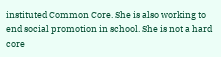instituted Common Core. She is also working to end social promotion in school. She is not a hard core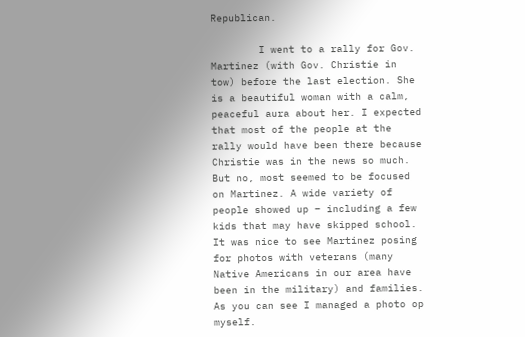Republican.

        I went to a rally for Gov. Martinez (with Gov. Christie in tow) before the last election. She is a beautiful woman with a calm, peaceful aura about her. I expected that most of the people at the rally would have been there because Christie was in the news so much. But no, most seemed to be focused on Martinez. A wide variety of people showed up – including a few kids that may have skipped school. It was nice to see Martinez posing for photos with veterans (many Native Americans in our area have been in the military) and families. As you can see I managed a photo op myself.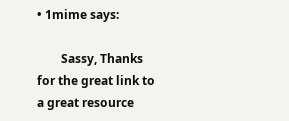• 1mime says:

        Sassy, Thanks for the great link to a great resource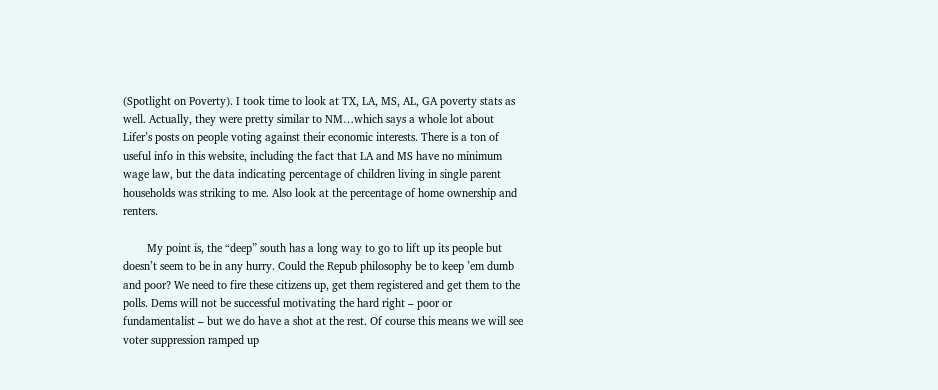(Spotlight on Poverty). I took time to look at TX, LA, MS, AL, GA poverty stats as well. Actually, they were pretty similar to NM…which says a whole lot about Lifer’s posts on people voting against their economic interests. There is a ton of useful info in this website, including the fact that LA and MS have no minimum wage law, but the data indicating percentage of children living in single parent households was striking to me. Also look at the percentage of home ownership and renters.

        My point is, the “deep” south has a long way to go to lift up its people but doesn’t seem to be in any hurry. Could the Repub philosophy be to keep ’em dumb and poor? We need to fire these citizens up, get them registered and get them to the polls. Dems will not be successful motivating the hard right – poor or fundamentalist – but we do have a shot at the rest. Of course this means we will see voter suppression ramped up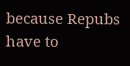because Repubs have to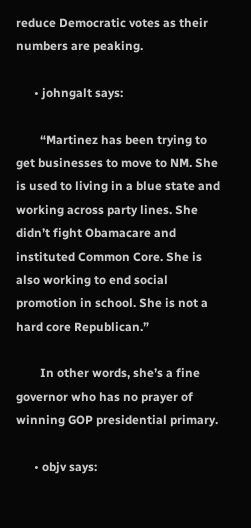reduce Democratic votes as their numbers are peaking.

      • johngalt says:

        “Martinez has been trying to get businesses to move to NM. She is used to living in a blue state and working across party lines. She didn’t fight Obamacare and instituted Common Core. She is also working to end social promotion in school. She is not a hard core Republican.”

        In other words, she’s a fine governor who has no prayer of winning GOP presidential primary.

      • objv says: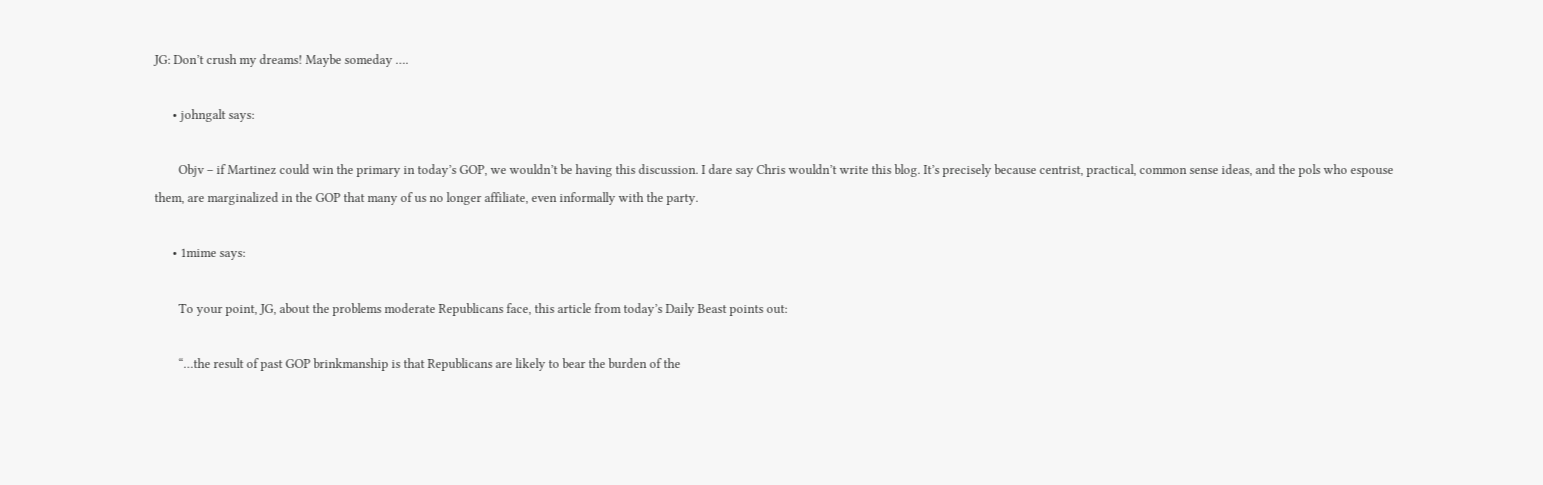JG: Don’t crush my dreams! Maybe someday ….

      • johngalt says:

        Objv – if Martinez could win the primary in today’s GOP, we wouldn’t be having this discussion. I dare say Chris wouldn’t write this blog. It’s precisely because centrist, practical, common sense ideas, and the pols who espouse them, are marginalized in the GOP that many of us no longer affiliate, even informally with the party.

      • 1mime says:

        To your point, JG, about the problems moderate Republicans face, this article from today’s Daily Beast points out:

        “…the result of past GOP brinkmanship is that Republicans are likely to bear the burden of the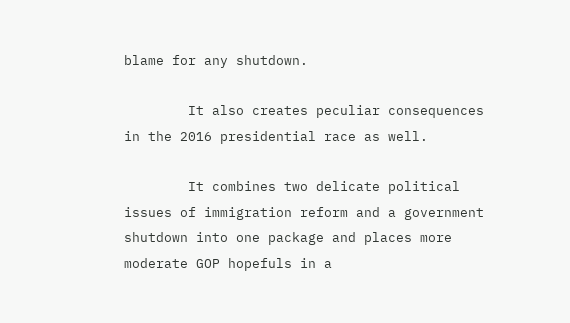blame for any shutdown.

        It also creates peculiar consequences in the 2016 presidential race as well.

        It combines two delicate political issues of immigration reform and a government shutdown into one package and places more moderate GOP hopefuls in a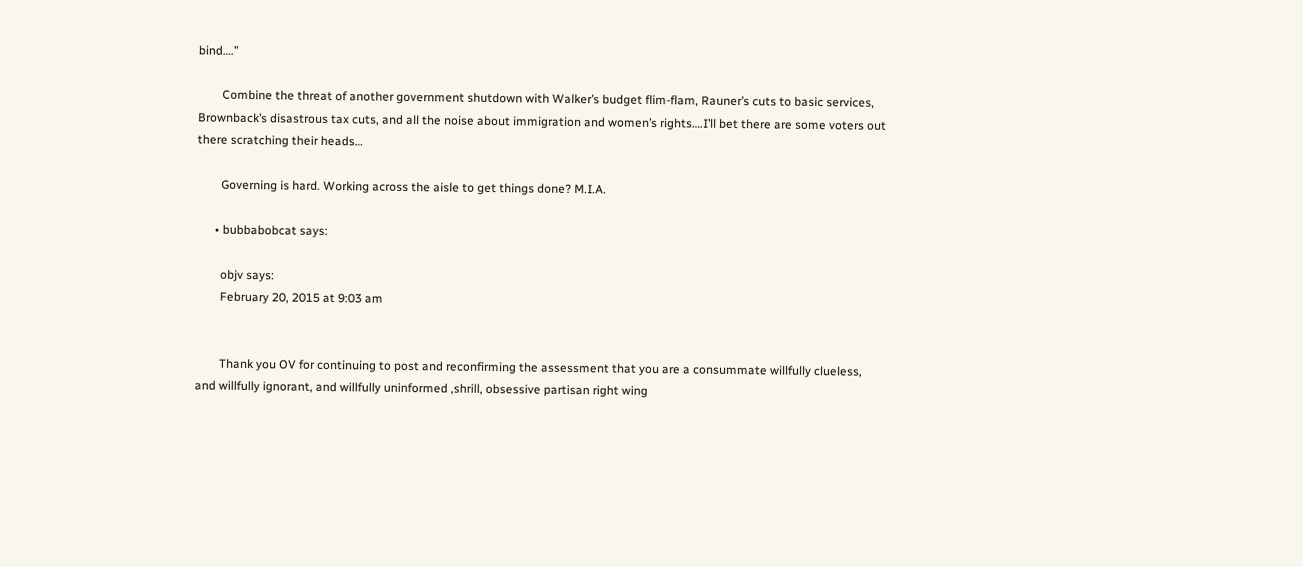bind….”

        Combine the threat of another government shutdown with Walker’s budget flim-flam, Rauner’s cuts to basic services, Brownback’s disastrous tax cuts, and all the noise about immigration and women’s rights….I’ll bet there are some voters out there scratching their heads…

        Governing is hard. Working across the aisle to get things done? M.I.A.

      • bubbabobcat says:

        objv says:
        February 20, 2015 at 9:03 am


        Thank you OV for continuing to post and reconfirming the assessment that you are a consummate willfully clueless, and willfully ignorant, and willfully uninformed ,shrill, obsessive partisan right wing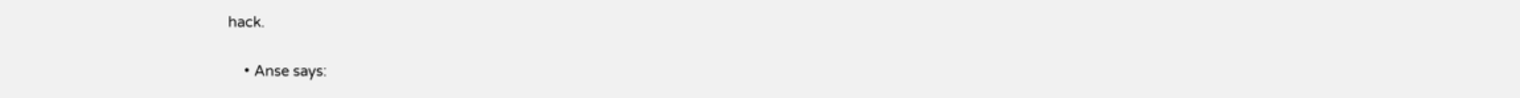hack.

    • Anse says: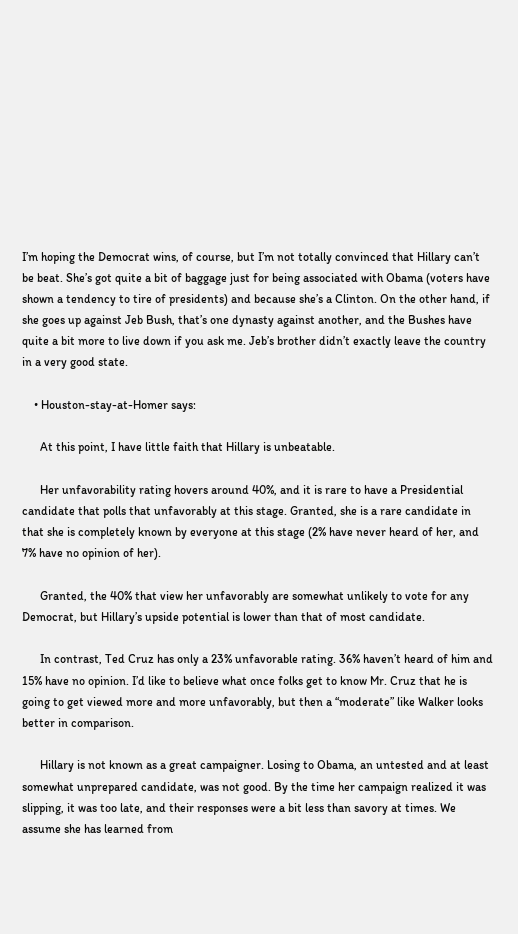I’m hoping the Democrat wins, of course, but I’m not totally convinced that Hillary can’t be beat. She’s got quite a bit of baggage just for being associated with Obama (voters have shown a tendency to tire of presidents) and because she’s a Clinton. On the other hand, if she goes up against Jeb Bush, that’s one dynasty against another, and the Bushes have quite a bit more to live down if you ask me. Jeb’s brother didn’t exactly leave the country in a very good state.

    • Houston-stay-at-Homer says:

      At this point, I have little faith that Hillary is unbeatable.

      Her unfavorability rating hovers around 40%, and it is rare to have a Presidential candidate that polls that unfavorably at this stage. Granted, she is a rare candidate in that she is completely known by everyone at this stage (2% have never heard of her, and 7% have no opinion of her).

      Granted, the 40% that view her unfavorably are somewhat unlikely to vote for any Democrat, but Hillary’s upside potential is lower than that of most candidate.

      In contrast, Ted Cruz has only a 23% unfavorable rating. 36% haven’t heard of him and 15% have no opinion. I’d like to believe what once folks get to know Mr. Cruz that he is going to get viewed more and more unfavorably, but then a “moderate” like Walker looks better in comparison.

      Hillary is not known as a great campaigner. Losing to Obama, an untested and at least somewhat unprepared candidate, was not good. By the time her campaign realized it was slipping, it was too late, and their responses were a bit less than savory at times. We assume she has learned from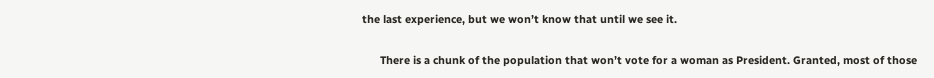the last experience, but we won’t know that until we see it.

      There is a chunk of the population that won’t vote for a woman as President. Granted, most of those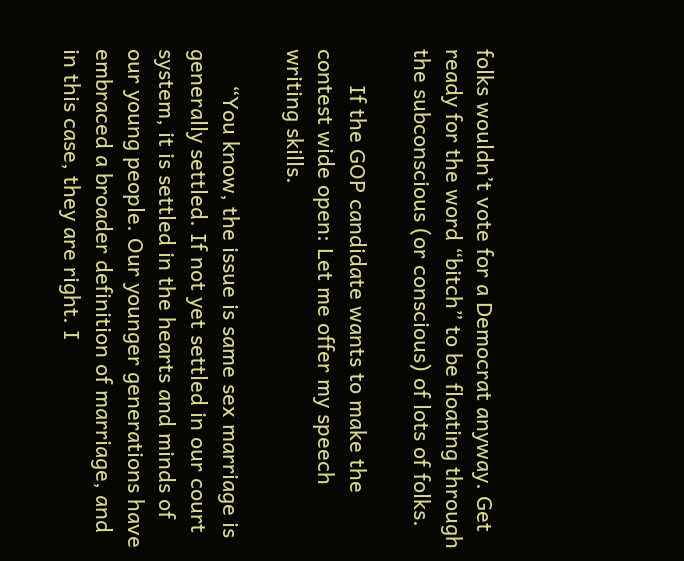folks wouldn’t vote for a Democrat anyway. Get ready for the word “bitch” to be floating through the subconscious (or conscious) of lots of folks.

      If the GOP candidate wants to make the contest wide open: Let me offer my speech writing skills.

      “You know, the issue is same sex marriage is generally settled. If not yet settled in our court system, it is settled in the hearts and minds of our young people. Our younger generations have embraced a broader definition of marriage, and in this case, they are right. I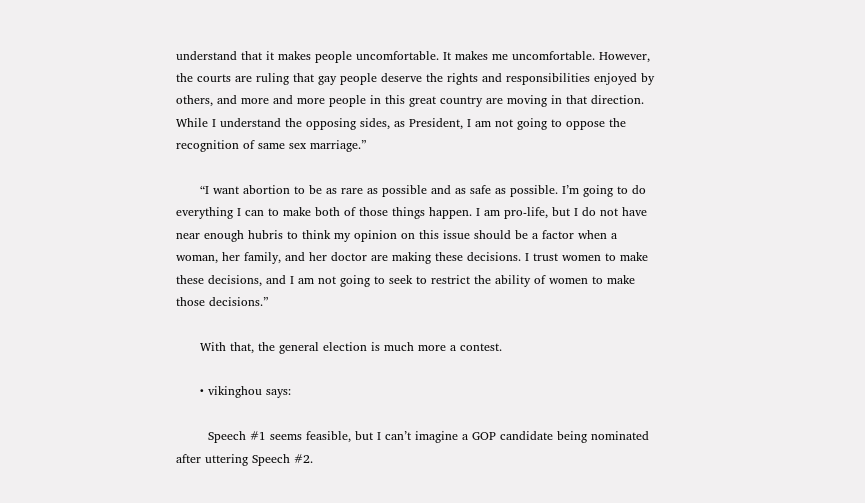understand that it makes people uncomfortable. It makes me uncomfortable. However, the courts are ruling that gay people deserve the rights and responsibilities enjoyed by others, and more and more people in this great country are moving in that direction. While I understand the opposing sides, as President, I am not going to oppose the recognition of same sex marriage.”

      “I want abortion to be as rare as possible and as safe as possible. I’m going to do everything I can to make both of those things happen. I am pro-life, but I do not have near enough hubris to think my opinion on this issue should be a factor when a woman, her family, and her doctor are making these decisions. I trust women to make these decisions, and I am not going to seek to restrict the ability of women to make those decisions.”

      With that, the general election is much more a contest.

      • vikinghou says:

        Speech #1 seems feasible, but I can’t imagine a GOP candidate being nominated after uttering Speech #2.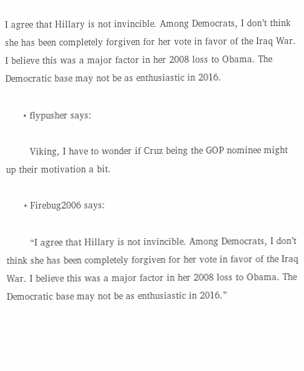I agree that Hillary is not invincible. Among Democrats, I don’t think she has been completely forgiven for her vote in favor of the Iraq War. I believe this was a major factor in her 2008 loss to Obama. The Democratic base may not be as enthusiastic in 2016.

      • flypusher says:

        Viking, I have to wonder if Cruz being the GOP nominee might up their motivation a bit.

      • Firebug2006 says:

        “I agree that Hillary is not invincible. Among Democrats, I don’t think she has been completely forgiven for her vote in favor of the Iraq War. I believe this was a major factor in her 2008 loss to Obama. The Democratic base may not be as enthusiastic in 2016.”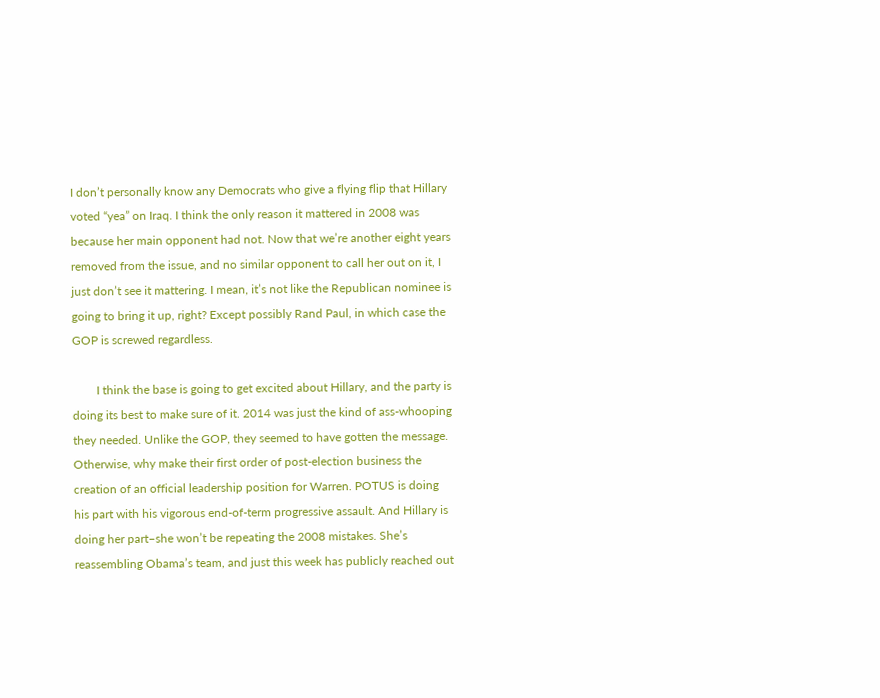I don’t personally know any Democrats who give a flying flip that Hillary voted “yea” on Iraq. I think the only reason it mattered in 2008 was because her main opponent had not. Now that we’re another eight years removed from the issue, and no similar opponent to call her out on it, I just don’t see it mattering. I mean, it’s not like the Republican nominee is going to bring it up, right? Except possibly Rand Paul, in which case the GOP is screwed regardless.

        I think the base is going to get excited about Hillary, and the party is doing its best to make sure of it. 2014 was just the kind of ass-whooping they needed. Unlike the GOP, they seemed to have gotten the message. Otherwise, why make their first order of post-election business the creation of an official leadership position for Warren. POTUS is doing his part with his vigorous end-of-term progressive assault. And Hillary is doing her part–she won’t be repeating the 2008 mistakes. She’s reassembling Obama’s team, and just this week has publicly reached out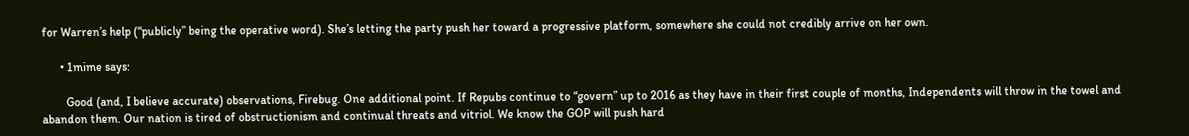for Warren’s help (“publicly” being the operative word). She’s letting the party push her toward a progressive platform, somewhere she could not credibly arrive on her own.

      • 1mime says:

        Good (and, I believe accurate) observations, Firebug. One additional point. If Repubs continue to “govern” up to 2016 as they have in their first couple of months, Independents will throw in the towel and abandon them. Our nation is tired of obstructionism and continual threats and vitriol. We know the GOP will push hard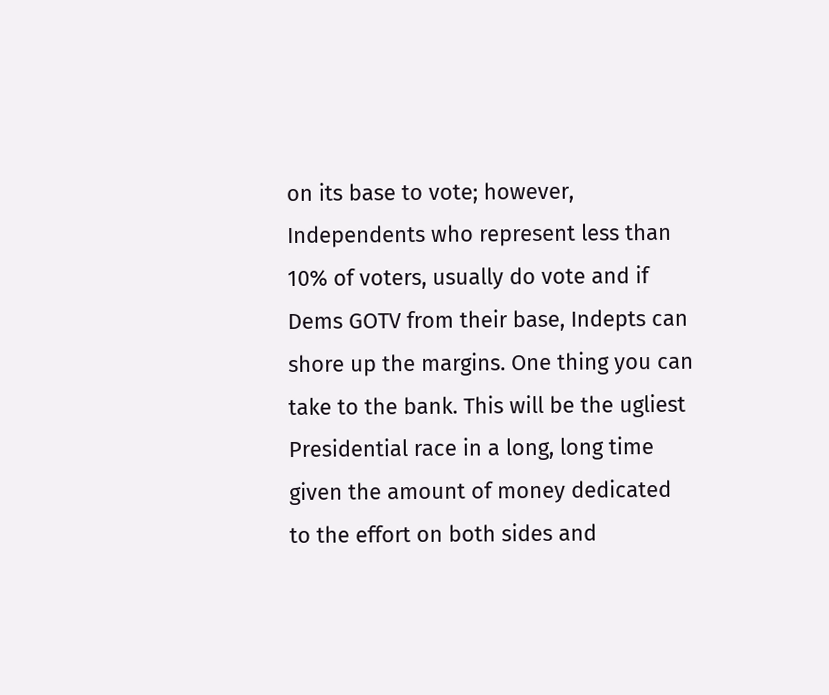on its base to vote; however, Independents who represent less than 10% of voters, usually do vote and if Dems GOTV from their base, Indepts can shore up the margins. One thing you can take to the bank. This will be the ugliest Presidential race in a long, long time given the amount of money dedicated to the effort on both sides and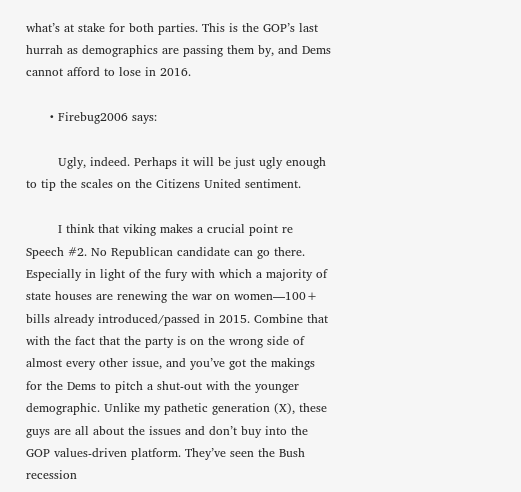what’s at stake for both parties. This is the GOP’s last hurrah as demographics are passing them by, and Dems cannot afford to lose in 2016.

      • Firebug2006 says:

        Ugly, indeed. Perhaps it will be just ugly enough to tip the scales on the Citizens United sentiment.

        I think that viking makes a crucial point re Speech #2. No Republican candidate can go there. Especially in light of the fury with which a majority of state houses are renewing the war on women—100+ bills already introduced/passed in 2015. Combine that with the fact that the party is on the wrong side of almost every other issue, and you’ve got the makings for the Dems to pitch a shut-out with the younger demographic. Unlike my pathetic generation (X), these guys are all about the issues and don’t buy into the GOP values-driven platform. They’ve seen the Bush recession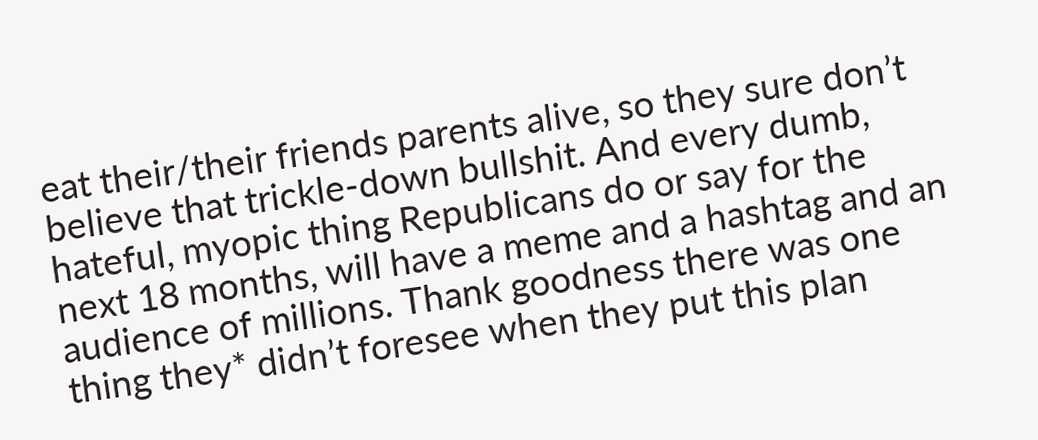eat their/their friends parents alive, so they sure don’t believe that trickle-down bullshit. And every dumb, hateful, myopic thing Republicans do or say for the next 18 months, will have a meme and a hashtag and an audience of millions. Thank goodness there was one thing they* didn’t foresee when they put this plan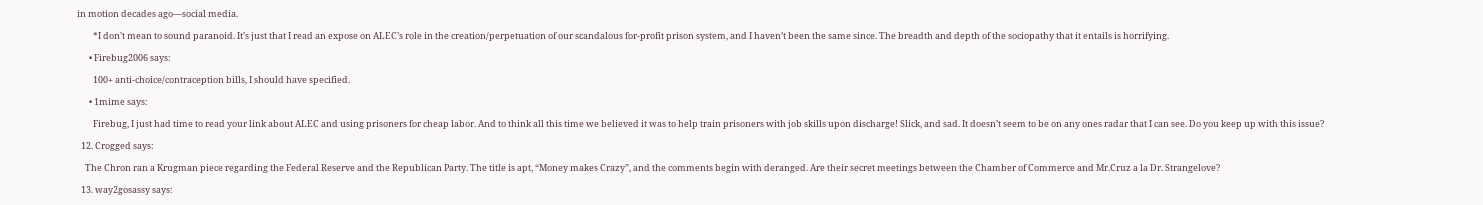in motion decades ago—social media.

        *I don’t mean to sound paranoid. It’s just that I read an expose on ALEC’s role in the creation/perpetuation of our scandalous for-profit prison system, and I haven’t been the same since. The breadth and depth of the sociopathy that it entails is horrifying.

      • Firebug2006 says:

        100+ anti-choice/contraception bills, I should have specified.

      • 1mime says:

        Firebug, I just had time to read your link about ALEC and using prisoners for cheap labor. And to think all this time we believed it was to help train prisoners with job skills upon discharge! Slick, and sad. It doesn’t seem to be on any ones radar that I can see. Do you keep up with this issue?

  12. Crogged says:

    The Chron ran a Krugman piece regarding the Federal Reserve and the Republican Party. The title is apt, “Money makes Crazy”, and the comments begin with deranged. Are their secret meetings between the Chamber of Commerce and Mr.Cruz a la Dr. Strangelove?

  13. way2gosassy says: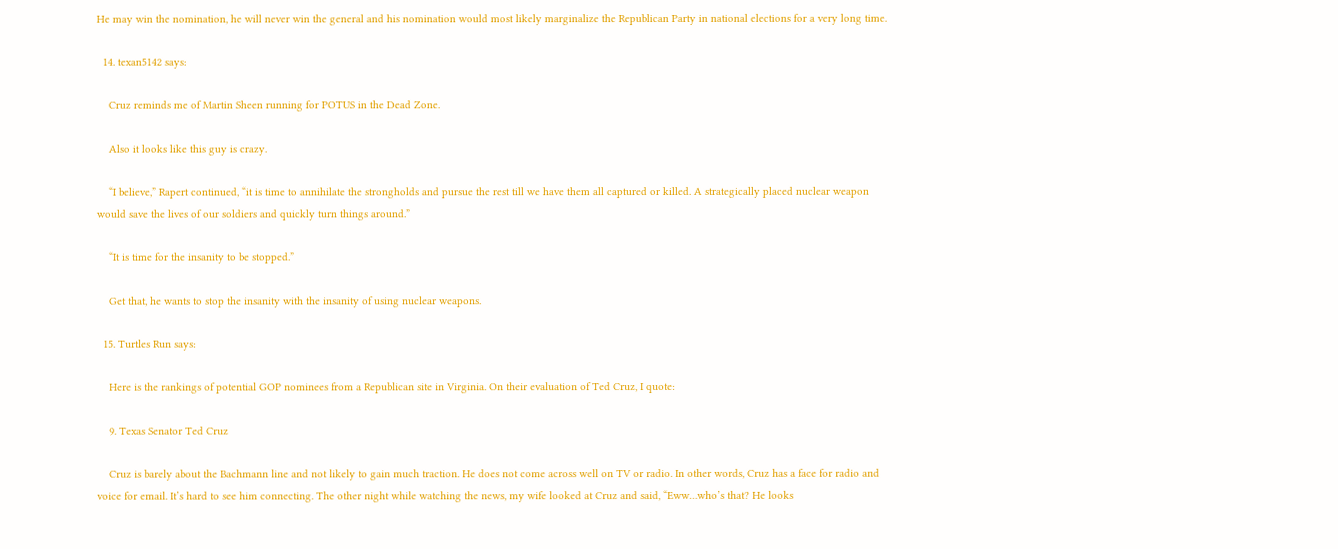He may win the nomination, he will never win the general and his nomination would most likely marginalize the Republican Party in national elections for a very long time.

  14. texan5142 says:

    Cruz reminds me of Martin Sheen running for POTUS in the Dead Zone.

    Also it looks like this guy is crazy.

    “I believe,” Rapert continued, “it is time to annihilate the strongholds and pursue the rest till we have them all captured or killed. A strategically placed nuclear weapon would save the lives of our soldiers and quickly turn things around.”

    “It is time for the insanity to be stopped.”

    Get that, he wants to stop the insanity with the insanity of using nuclear weapons.

  15. Turtles Run says:

    Here is the rankings of potential GOP nominees from a Republican site in Virginia. On their evaluation of Ted Cruz, I quote:

    9. Texas Senator Ted Cruz

    Cruz is barely about the Bachmann line and not likely to gain much traction. He does not come across well on TV or radio. In other words, Cruz has a face for radio and voice for email. It’s hard to see him connecting. The other night while watching the news, my wife looked at Cruz and said, “Eww…who’s that? He looks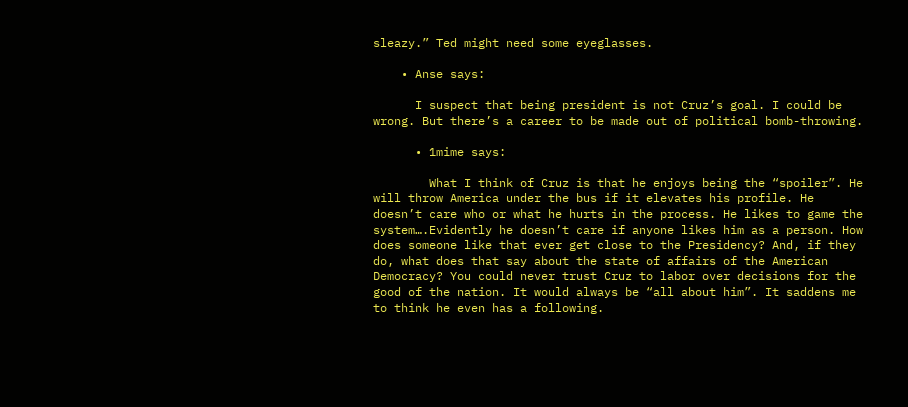sleazy.” Ted might need some eyeglasses.

    • Anse says:

      I suspect that being president is not Cruz’s goal. I could be wrong. But there’s a career to be made out of political bomb-throwing.

      • 1mime says:

        What I think of Cruz is that he enjoys being the “spoiler”. He will throw America under the bus if it elevates his profile. He doesn’t care who or what he hurts in the process. He likes to game the system….Evidently he doesn’t care if anyone likes him as a person. How does someone like that ever get close to the Presidency? And, if they do, what does that say about the state of affairs of the American Democracy? You could never trust Cruz to labor over decisions for the good of the nation. It would always be “all about him”. It saddens me to think he even has a following.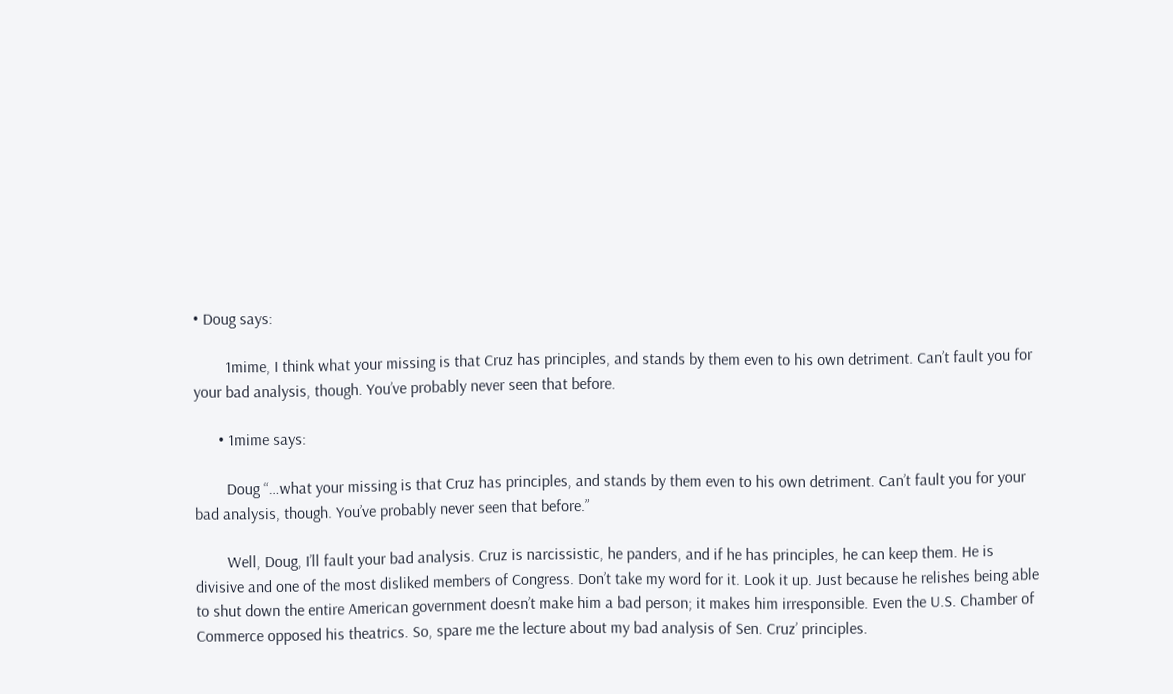• Doug says:

        1mime, I think what your missing is that Cruz has principles, and stands by them even to his own detriment. Can’t fault you for your bad analysis, though. You’ve probably never seen that before.

      • 1mime says:

        Doug “…what your missing is that Cruz has principles, and stands by them even to his own detriment. Can’t fault you for your bad analysis, though. You’ve probably never seen that before.”

        Well, Doug, I’ll fault your bad analysis. Cruz is narcissistic, he panders, and if he has principles, he can keep them. He is divisive and one of the most disliked members of Congress. Don’t take my word for it. Look it up. Just because he relishes being able to shut down the entire American government doesn’t make him a bad person; it makes him irresponsible. Even the U.S. Chamber of Commerce opposed his theatrics. So, spare me the lecture about my bad analysis of Sen. Cruz’ principles.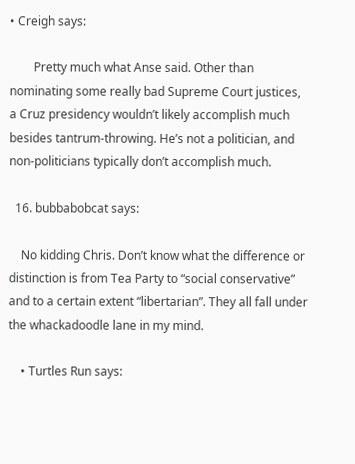• Creigh says:

        Pretty much what Anse said. Other than nominating some really bad Supreme Court justices, a Cruz presidency wouldn’t likely accomplish much besides tantrum-throwing. He’s not a politician, and non-politicians typically don’t accomplish much.

  16. bubbabobcat says:

    No kidding Chris. Don’t know what the difference or distinction is from Tea Party to “social conservative” and to a certain extent “libertarian”. They all fall under the whackadoodle lane in my mind.

    • Turtles Run says: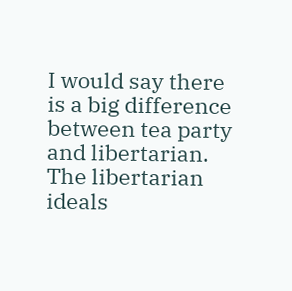I would say there is a big difference between tea party and libertarian. The libertarian ideals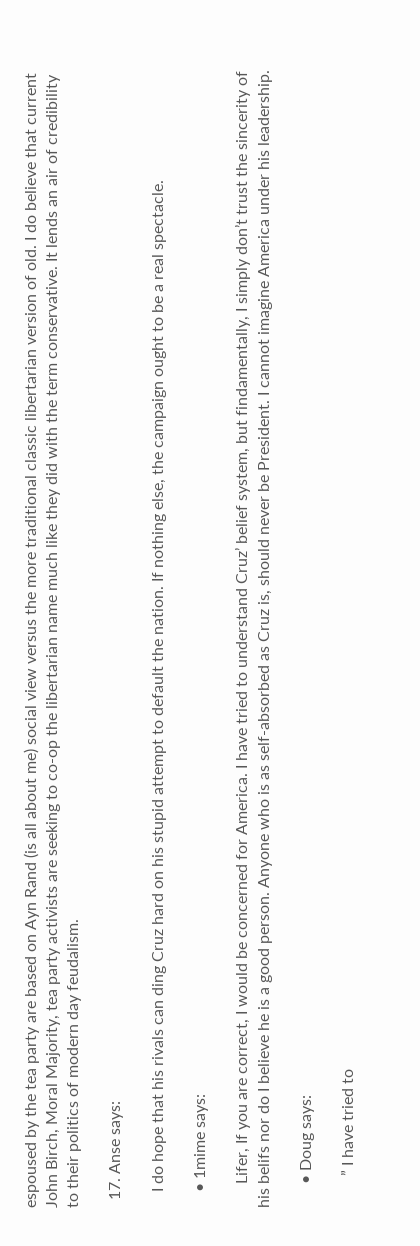espoused by the tea party are based on Ayn Rand (is all about me) social view versus the more traditional classic libertarian version of old. I do believe that current John Birch, Moral Majority, tea party activists are seeking to co-op the libertarian name much like they did with the term conservative. It lends an air of credibility to their politics of modern day feudalism.

  17. Anse says:

    I do hope that his rivals can ding Cruz hard on his stupid attempt to default the nation. If nothing else, the campaign ought to be a real spectacle.

    • 1mime says:

      Lifer, If you are correct, I would be concerned for America. I have tried to understand Cruz’ belief system, but findamentally, I simply don’t trust the sincerity of his belifs nor do I believe he is a good person. Anyone who is as self-absorbed as Cruz is, should never be President. I cannot imagine America under his leadership.

      • Doug says:

        ” I have tried to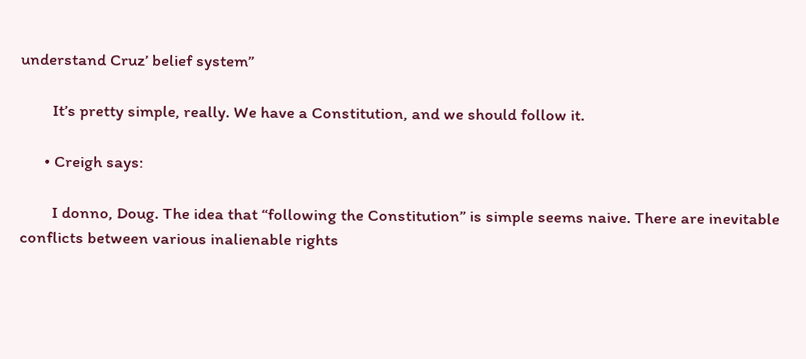understand Cruz’ belief system”

        It’s pretty simple, really. We have a Constitution, and we should follow it.

      • Creigh says:

        I donno, Doug. The idea that “following the Constitution” is simple seems naive. There are inevitable conflicts between various inalienable rights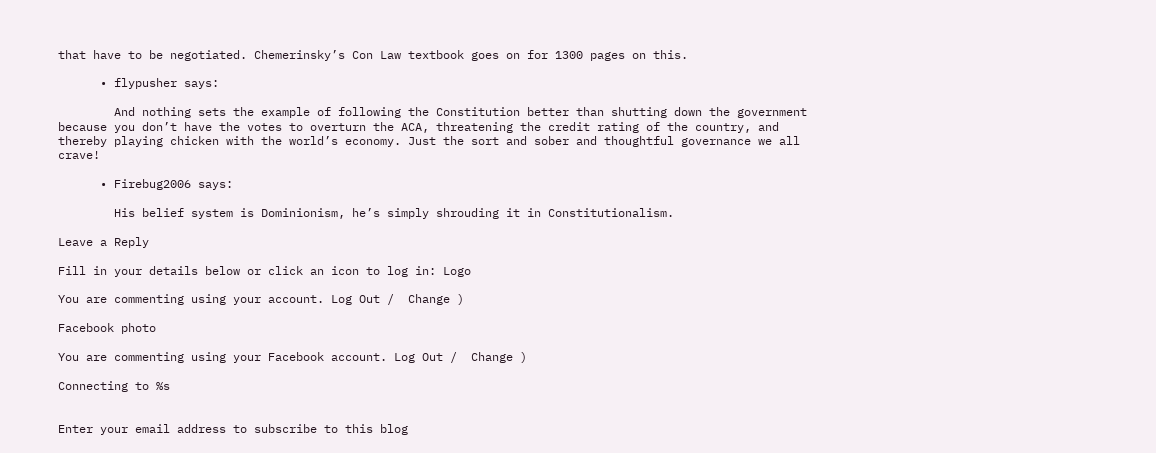that have to be negotiated. Chemerinsky’s Con Law textbook goes on for 1300 pages on this.

      • flypusher says:

        And nothing sets the example of following the Constitution better than shutting down the government because you don’t have the votes to overturn the ACA, threatening the credit rating of the country, and thereby playing chicken with the world’s economy. Just the sort and sober and thoughtful governance we all crave!

      • Firebug2006 says:

        His belief system is Dominionism, he’s simply shrouding it in Constitutionalism.

Leave a Reply

Fill in your details below or click an icon to log in: Logo

You are commenting using your account. Log Out /  Change )

Facebook photo

You are commenting using your Facebook account. Log Out /  Change )

Connecting to %s


Enter your email address to subscribe to this blog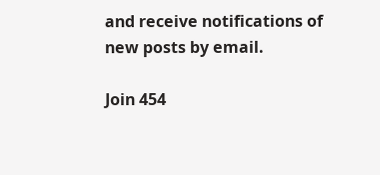and receive notifications of new posts by email.

Join 454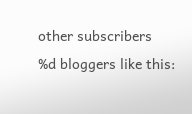other subscribers
%d bloggers like this: